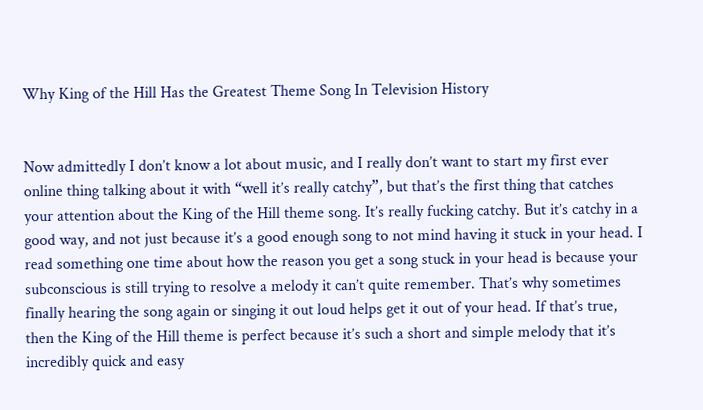Why King of the Hill Has the Greatest Theme Song In Television History


Now admittedly I don’t know a lot about music, and I really don’t want to start my first ever online thing talking about it with “well it’s really catchy”, but that’s the first thing that catches your attention about the King of the Hill theme song. It’s really fucking catchy. But it’s catchy in a good way, and not just because it’s a good enough song to not mind having it stuck in your head. I read something one time about how the reason you get a song stuck in your head is because your subconscious is still trying to resolve a melody it can’t quite remember. That’s why sometimes finally hearing the song again or singing it out loud helps get it out of your head. If that’s true, then the King of the Hill theme is perfect because it’s such a short and simple melody that it’s incredibly quick and easy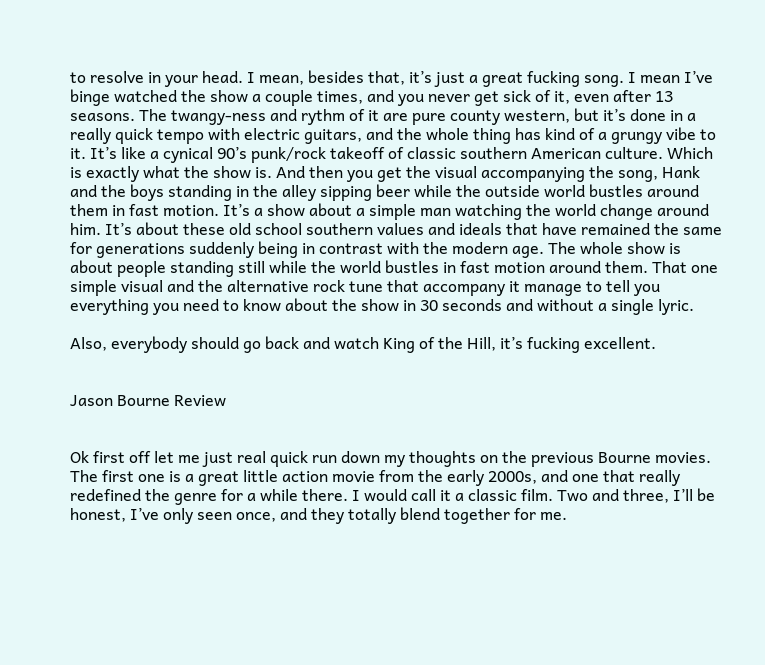to resolve in your head. I mean, besides that, it’s just a great fucking song. I mean I’ve binge watched the show a couple times, and you never get sick of it, even after 13 seasons. The twangy-ness and rythm of it are pure county western, but it’s done in a really quick tempo with electric guitars, and the whole thing has kind of a grungy vibe to it. It’s like a cynical 90’s punk/rock takeoff of classic southern American culture. Which is exactly what the show is. And then you get the visual accompanying the song, Hank and the boys standing in the alley sipping beer while the outside world bustles around them in fast motion. It’s a show about a simple man watching the world change around him. It’s about these old school southern values and ideals that have remained the same for generations suddenly being in contrast with the modern age. The whole show is about people standing still while the world bustles in fast motion around them. That one simple visual and the alternative rock tune that accompany it manage to tell you everything you need to know about the show in 30 seconds and without a single lyric.

Also, everybody should go back and watch King of the Hill, it’s fucking excellent.


Jason Bourne Review


Ok first off let me just real quick run down my thoughts on the previous Bourne movies. The first one is a great little action movie from the early 2000s, and one that really redefined the genre for a while there. I would call it a classic film. Two and three, I’ll be honest, I’ve only seen once, and they totally blend together for me.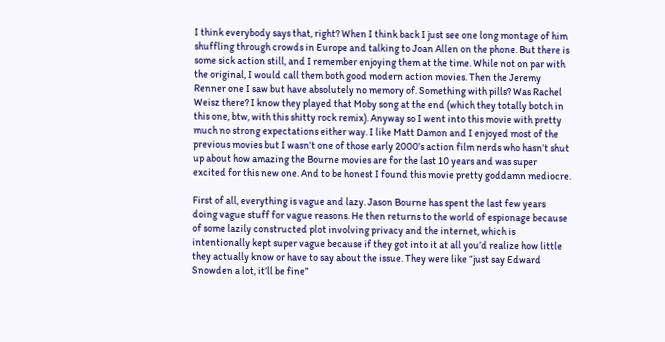I think everybody says that, right? When I think back I just see one long montage of him shuffling through crowds in Europe and talking to Joan Allen on the phone. But there is some sick action still, and I remember enjoying them at the time. While not on par with the original, I would call them both good modern action movies. Then the Jeremy Renner one I saw but have absolutely no memory of. Something with pills? Was Rachel Weisz there? I know they played that Moby song at the end (which they totally botch in this one, btw, with this shitty rock remix). Anyway so I went into this movie with pretty much no strong expectations either way. I like Matt Damon and I enjoyed most of the previous movies but I wasn’t one of those early 2000’s action film nerds who hasn’t shut up about how amazing the Bourne movies are for the last 10 years and was super excited for this new one. And to be honest I found this movie pretty goddamn mediocre.

First of all, everything is vague and lazy. Jason Bourne has spent the last few years doing vague stuff for vague reasons. He then returns to the world of espionage because of some lazily constructed plot involving privacy and the internet, which is intentionally kept super vague because if they got into it at all you’d realize how little they actually know or have to say about the issue. They were like “just say Edward Snowden a lot, it’ll be fine”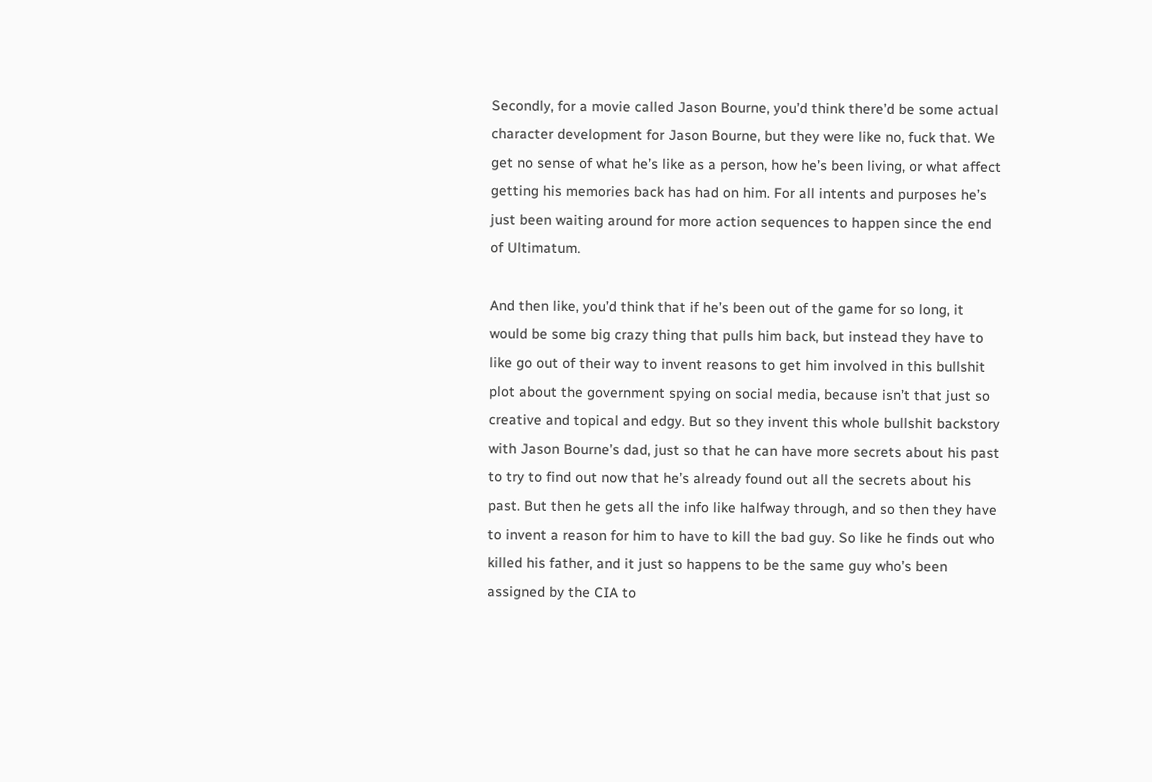Secondly, for a movie called Jason Bourne, you’d think there’d be some actual character development for Jason Bourne, but they were like no, fuck that. We get no sense of what he’s like as a person, how he’s been living, or what affect getting his memories back has had on him. For all intents and purposes he’s just been waiting around for more action sequences to happen since the end of Ultimatum.

And then like, you’d think that if he’s been out of the game for so long, it would be some big crazy thing that pulls him back, but instead they have to like go out of their way to invent reasons to get him involved in this bullshit plot about the government spying on social media, because isn’t that just so creative and topical and edgy. But so they invent this whole bullshit backstory with Jason Bourne’s dad, just so that he can have more secrets about his past to try to find out now that he’s already found out all the secrets about his past. But then he gets all the info like halfway through, and so then they have to invent a reason for him to have to kill the bad guy. So like he finds out who killed his father, and it just so happens to be the same guy who’s been assigned by the CIA to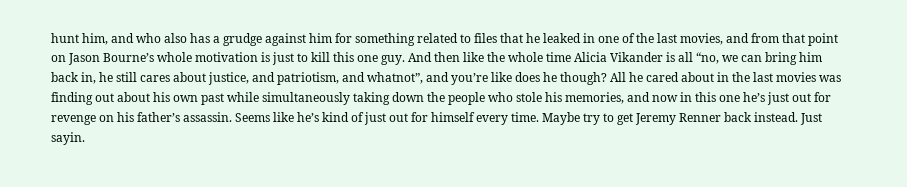hunt him, and who also has a grudge against him for something related to files that he leaked in one of the last movies, and from that point on Jason Bourne’s whole motivation is just to kill this one guy. And then like the whole time Alicia Vikander is all “no, we can bring him back in, he still cares about justice, and patriotism, and whatnot”, and you’re like does he though? All he cared about in the last movies was finding out about his own past while simultaneously taking down the people who stole his memories, and now in this one he’s just out for revenge on his father’s assassin. Seems like he’s kind of just out for himself every time. Maybe try to get Jeremy Renner back instead. Just sayin.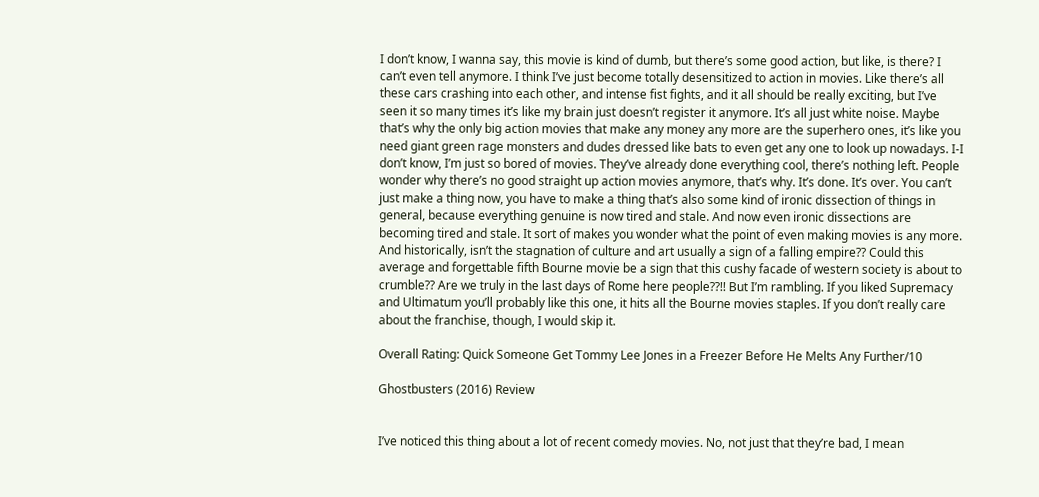I don’t know, I wanna say, this movie is kind of dumb, but there’s some good action, but like, is there? I can’t even tell anymore. I think I’ve just become totally desensitized to action in movies. Like there’s all these cars crashing into each other, and intense fist fights, and it all should be really exciting, but I’ve seen it so many times it’s like my brain just doesn’t register it anymore. It’s all just white noise. Maybe that’s why the only big action movies that make any money any more are the superhero ones, it’s like you need giant green rage monsters and dudes dressed like bats to even get any one to look up nowadays. I-I don’t know, I’m just so bored of movies. They’ve already done everything cool, there’s nothing left. People wonder why there’s no good straight up action movies anymore, that’s why. It’s done. It’s over. You can’t just make a thing now, you have to make a thing that’s also some kind of ironic dissection of things in general, because everything genuine is now tired and stale. And now even ironic dissections are becoming tired and stale. It sort of makes you wonder what the point of even making movies is any more. And historically, isn’t the stagnation of culture and art usually a sign of a falling empire?? Could this average and forgettable fifth Bourne movie be a sign that this cushy facade of western society is about to crumble?? Are we truly in the last days of Rome here people??!! But I’m rambling. If you liked Supremacy and Ultimatum you’ll probably like this one, it hits all the Bourne movies staples. If you don’t really care about the franchise, though, I would skip it.

Overall Rating: Quick Someone Get Tommy Lee Jones in a Freezer Before He Melts Any Further/10

Ghostbusters (2016) Review


I’ve noticed this thing about a lot of recent comedy movies. No, not just that they’re bad, I mean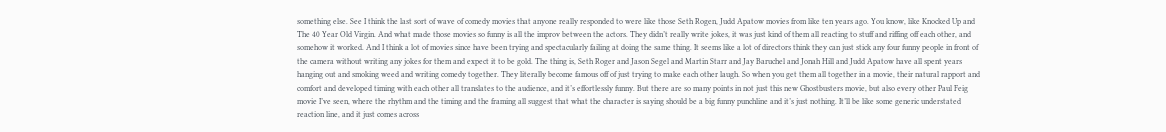something else. See I think the last sort of wave of comedy movies that anyone really responded to were like those Seth Rogen, Judd Apatow movies from like ten years ago. You know, like Knocked Up and The 40 Year Old Virgin. And what made those movies so funny is all the improv between the actors. They didn’t really write jokes, it was just kind of them all reacting to stuff and riffing off each other, and somehow it worked. And I think a lot of movies since have been trying and spectacularly failing at doing the same thing. It seems like a lot of directors think they can just stick any four funny people in front of the camera without writing any jokes for them and expect it to be gold. The thing is, Seth Roger and Jason Segel and Martin Starr and Jay Baruchel and Jonah Hill and Judd Apatow have all spent years hanging out and smoking weed and writing comedy together. They literally become famous off of just trying to make each other laugh. So when you get them all together in a movie, their natural rapport and comfort and developed timing with each other all translates to the audience, and it’s effortlessly funny. But there are so many points in not just this new Ghostbusters movie, but also every other Paul Feig movie I’ve seen, where the rhythm and the timing and the framing all suggest that what the character is saying should be a big funny punchline and it’s just nothing. It’ll be like some generic understated reaction line, and it just comes across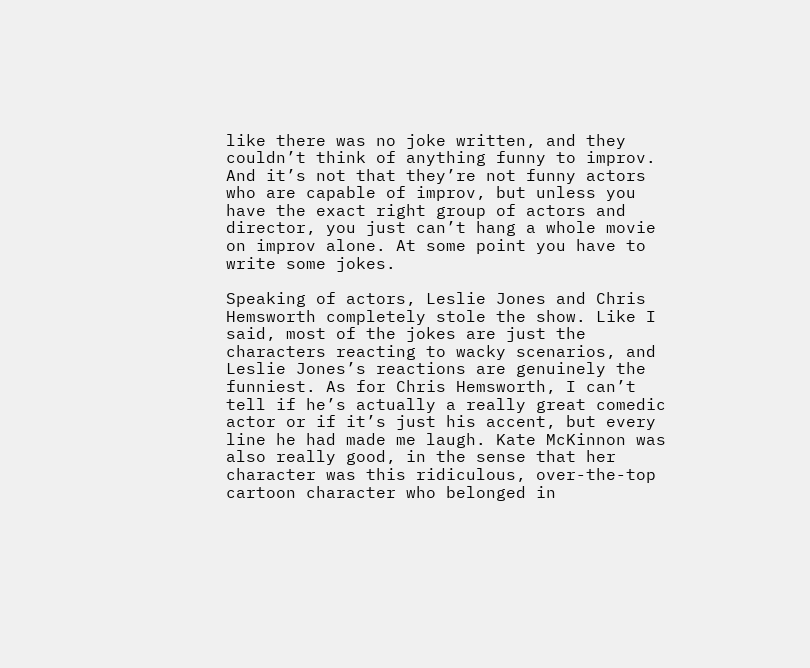like there was no joke written, and they couldn’t think of anything funny to improv. And it’s not that they’re not funny actors who are capable of improv, but unless you have the exact right group of actors and director, you just can’t hang a whole movie on improv alone. At some point you have to write some jokes.

Speaking of actors, Leslie Jones and Chris Hemsworth completely stole the show. Like I said, most of the jokes are just the characters reacting to wacky scenarios, and Leslie Jones’s reactions are genuinely the funniest. As for Chris Hemsworth, I can’t tell if he’s actually a really great comedic actor or if it’s just his accent, but every line he had made me laugh. Kate McKinnon was also really good, in the sense that her character was this ridiculous, over-the-top cartoon character who belonged in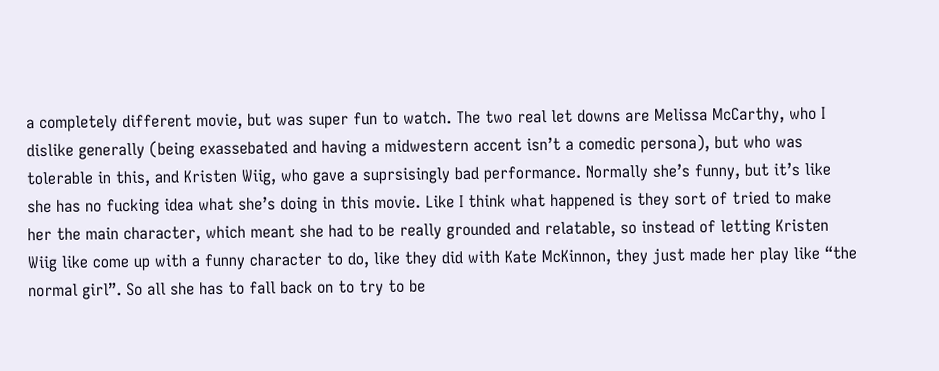a completely different movie, but was super fun to watch. The two real let downs are Melissa McCarthy, who I dislike generally (being exassebated and having a midwestern accent isn’t a comedic persona), but who was tolerable in this, and Kristen Wiig, who gave a suprsisingly bad performance. Normally she’s funny, but it’s like she has no fucking idea what she’s doing in this movie. Like I think what happened is they sort of tried to make her the main character, which meant she had to be really grounded and relatable, so instead of letting Kristen Wiig like come up with a funny character to do, like they did with Kate McKinnon, they just made her play like “the normal girl”. So all she has to fall back on to try to be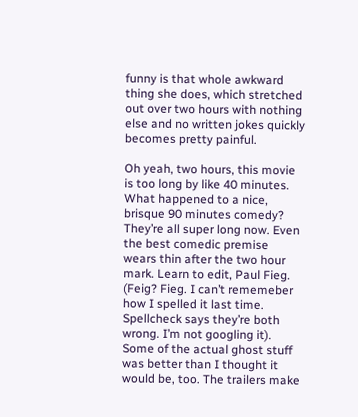funny is that whole awkward thing she does, which stretched out over two hours with nothing else and no written jokes quickly becomes pretty painful.

Oh yeah, two hours, this movie is too long by like 40 minutes. What happened to a nice, brisque 90 minutes comedy? They’re all super long now. Even the best comedic premise wears thin after the two hour mark. Learn to edit, Paul Fieg. (Feig? Fieg. I can’t rememeber how I spelled it last time. Spellcheck says they’re both wrong. I’m not googling it). Some of the actual ghost stuff was better than I thought it would be, too. The trailers make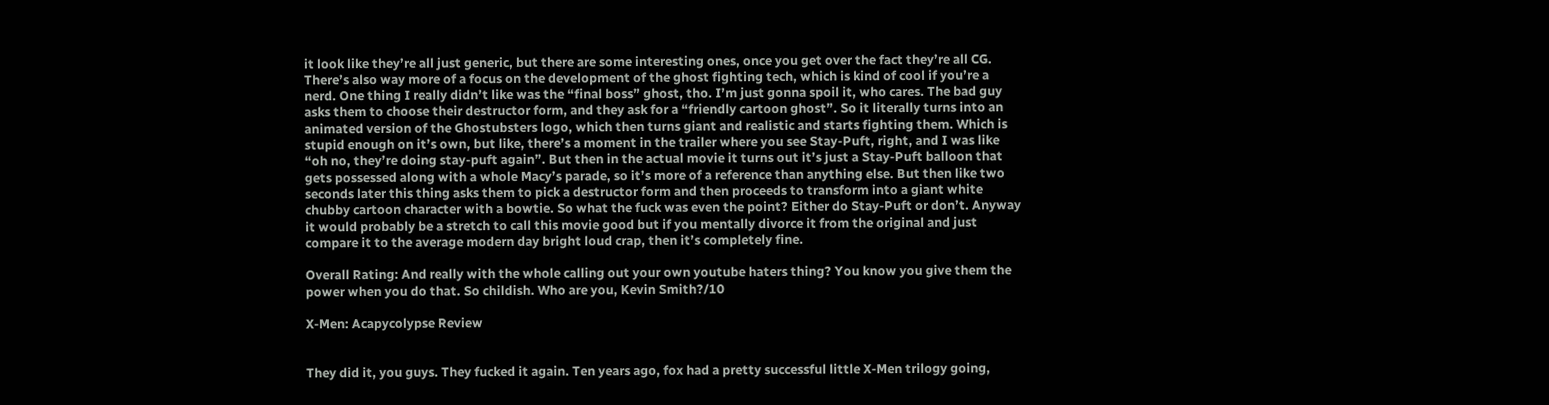it look like they’re all just generic, but there are some interesting ones, once you get over the fact they’re all CG. There’s also way more of a focus on the development of the ghost fighting tech, which is kind of cool if you’re a nerd. One thing I really didn’t like was the “final boss” ghost, tho. I’m just gonna spoil it, who cares. The bad guy asks them to choose their destructor form, and they ask for a “friendly cartoon ghost”. So it literally turns into an animated version of the Ghostubsters logo, which then turns giant and realistic and starts fighting them. Which is stupid enough on it’s own, but like, there’s a moment in the trailer where you see Stay-Puft, right, and I was like “oh no, they’re doing stay-puft again”. But then in the actual movie it turns out it’s just a Stay-Puft balloon that gets possessed along with a whole Macy’s parade, so it’s more of a reference than anything else. But then like two seconds later this thing asks them to pick a destructor form and then proceeds to transform into a giant white chubby cartoon character with a bowtie. So what the fuck was even the point? Either do Stay-Puft or don’t. Anyway it would probably be a stretch to call this movie good but if you mentally divorce it from the original and just compare it to the average modern day bright loud crap, then it’s completely fine.

Overall Rating: And really with the whole calling out your own youtube haters thing? You know you give them the power when you do that. So childish. Who are you, Kevin Smith?/10

X-Men: Acapycolypse Review


They did it, you guys. They fucked it again. Ten years ago, fox had a pretty successful little X-Men trilogy going,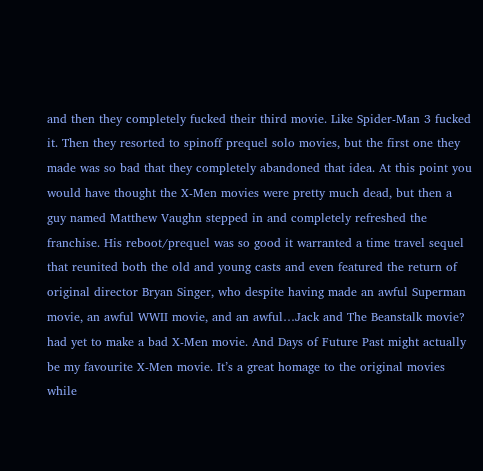and then they completely fucked their third movie. Like Spider-Man 3 fucked it. Then they resorted to spinoff prequel solo movies, but the first one they made was so bad that they completely abandoned that idea. At this point you would have thought the X-Men movies were pretty much dead, but then a guy named Matthew Vaughn stepped in and completely refreshed the franchise. His reboot/prequel was so good it warranted a time travel sequel that reunited both the old and young casts and even featured the return of original director Bryan Singer, who despite having made an awful Superman movie, an awful WWII movie, and an awful…Jack and The Beanstalk movie? had yet to make a bad X-Men movie. And Days of Future Past might actually be my favourite X-Men movie. It’s a great homage to the original movies while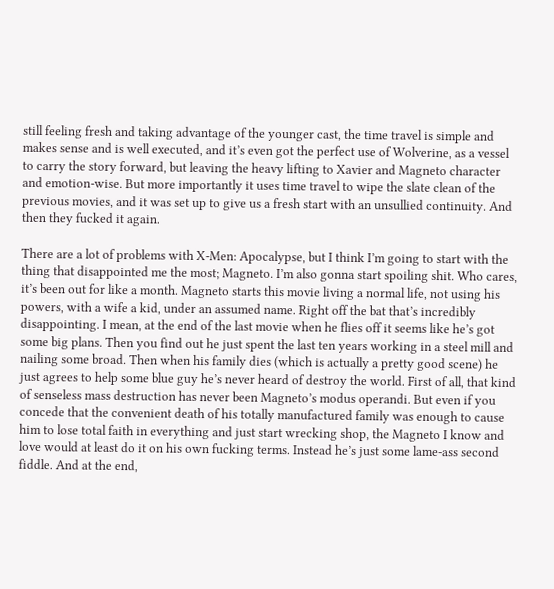still feeling fresh and taking advantage of the younger cast, the time travel is simple and makes sense and is well executed, and it’s even got the perfect use of Wolverine, as a vessel to carry the story forward, but leaving the heavy lifting to Xavier and Magneto character and emotion-wise. But more importantly it uses time travel to wipe the slate clean of the previous movies, and it was set up to give us a fresh start with an unsullied continuity. And then they fucked it again.

There are a lot of problems with X-Men: Apocalypse, but I think I’m going to start with the thing that disappointed me the most; Magneto. I’m also gonna start spoiling shit. Who cares, it’s been out for like a month. Magneto starts this movie living a normal life, not using his powers, with a wife a kid, under an assumed name. Right off the bat that’s incredibly disappointing. I mean, at the end of the last movie when he flies off it seems like he’s got some big plans. Then you find out he just spent the last ten years working in a steel mill and nailing some broad. Then when his family dies (which is actually a pretty good scene) he just agrees to help some blue guy he’s never heard of destroy the world. First of all, that kind of senseless mass destruction has never been Magneto’s modus operandi. But even if you concede that the convenient death of his totally manufactured family was enough to cause him to lose total faith in everything and just start wrecking shop, the Magneto I know and love would at least do it on his own fucking terms. Instead he’s just some lame-ass second fiddle. And at the end,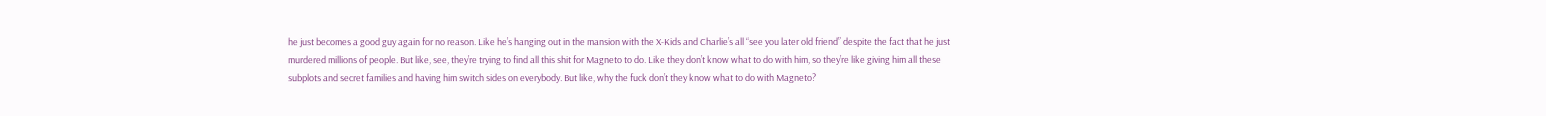he just becomes a good guy again for no reason. Like he’s hanging out in the mansion with the X-Kids and Charlie’s all “see you later old friend” despite the fact that he just murdered millions of people. But like, see, they’re trying to find all this shit for Magneto to do. Like they don’t know what to do with him, so they’re like giving him all these subplots and secret families and having him switch sides on everybody. But like, why the fuck don’t they know what to do with Magneto?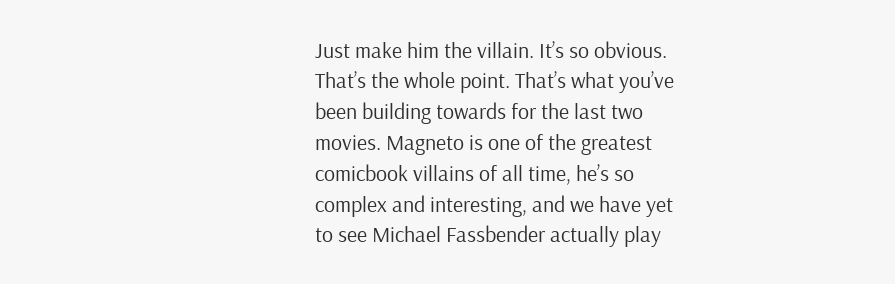Just make him the villain. It’s so obvious. That’s the whole point. That’s what you’ve been building towards for the last two movies. Magneto is one of the greatest comicbook villains of all time, he’s so complex and interesting, and we have yet to see Michael Fassbender actually play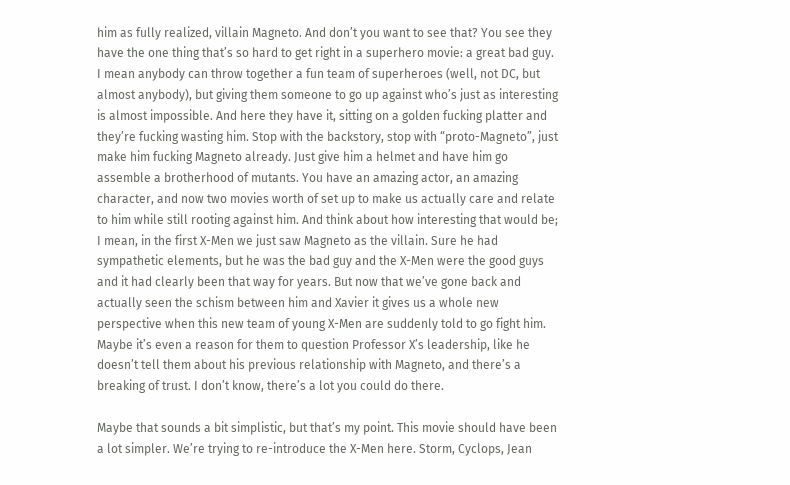him as fully realized, villain Magneto. And don’t you want to see that? You see they have the one thing that’s so hard to get right in a superhero movie: a great bad guy. I mean anybody can throw together a fun team of superheroes (well, not DC, but almost anybody), but giving them someone to go up against who’s just as interesting is almost impossible. And here they have it, sitting on a golden fucking platter and they’re fucking wasting him. Stop with the backstory, stop with “proto-Magneto”, just make him fucking Magneto already. Just give him a helmet and have him go assemble a brotherhood of mutants. You have an amazing actor, an amazing character, and now two movies worth of set up to make us actually care and relate to him while still rooting against him. And think about how interesting that would be; I mean, in the first X-Men we just saw Magneto as the villain. Sure he had sympathetic elements, but he was the bad guy and the X-Men were the good guys and it had clearly been that way for years. But now that we’ve gone back and actually seen the schism between him and Xavier it gives us a whole new perspective when this new team of young X-Men are suddenly told to go fight him. Maybe it’s even a reason for them to question Professor X’s leadership, like he doesn’t tell them about his previous relationship with Magneto, and there’s a breaking of trust. I don’t know, there’s a lot you could do there.

Maybe that sounds a bit simplistic, but that’s my point. This movie should have been a lot simpler. We’re trying to re-introduce the X-Men here. Storm, Cyclops, Jean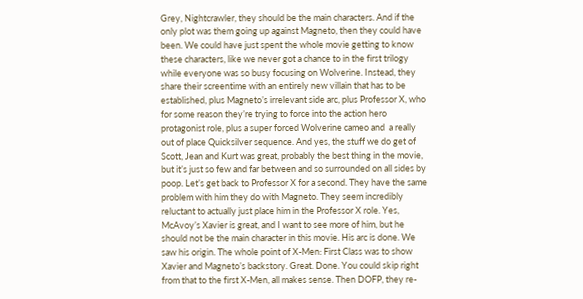Grey, Nightcrawler, they should be the main characters. And if the only plot was them going up against Magneto, then they could have been. We could have just spent the whole movie getting to know these characters, like we never got a chance to in the first trilogy while everyone was so busy focusing on Wolverine. Instead, they share their screentime with an entirely new villain that has to be established, plus Magneto’s irrelevant side arc, plus Professor X, who for some reason they’re trying to force into the action hero protagonist role, plus a super forced Wolverine cameo and  a really out of place Quicksilver sequence. And yes, the stuff we do get of Scott, Jean and Kurt was great, probably the best thing in the movie, but it’s just so few and far between and so surrounded on all sides by poop. Let’s get back to Professor X for a second. They have the same problem with him they do with Magneto. They seem incredibly reluctant to actually just place him in the Professor X role. Yes, McAvoy’s Xavier is great, and I want to see more of him, but he should not be the main character in this movie. His arc is done. We saw his origin. The whole point of X-Men: First Class was to show Xavier and Magneto’s backstory. Great. Done. You could skip right from that to the first X-Men, all makes sense. Then DOFP, they re-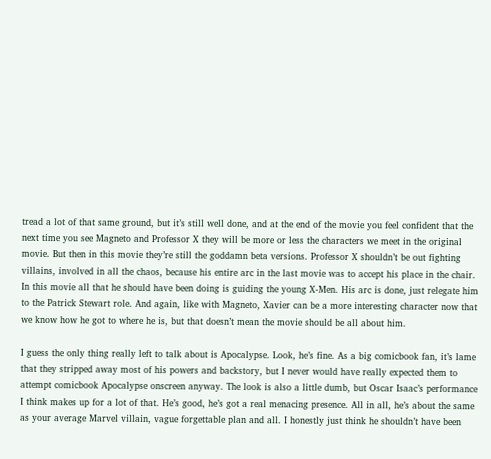tread a lot of that same ground, but it’s still well done, and at the end of the movie you feel confident that the next time you see Magneto and Professor X they will be more or less the characters we meet in the original movie. But then in this movie they’re still the goddamn beta versions. Professor X shouldn’t be out fighting villains, involved in all the chaos, because his entire arc in the last movie was to accept his place in the chair. In this movie all that he should have been doing is guiding the young X-Men. His arc is done, just relegate him to the Patrick Stewart role. And again, like with Magneto, Xavier can be a more interesting character now that we know how he got to where he is, but that doesn’t mean the movie should be all about him.

I guess the only thing really left to talk about is Apocalypse. Look, he’s fine. As a big comicbook fan, it’s lame that they stripped away most of his powers and backstory, but I never would have really expected them to attempt comicbook Apocalypse onscreen anyway. The look is also a little dumb, but Oscar Isaac’s performance I think makes up for a lot of that. He’s good, he’s got a real menacing presence. All in all, he’s about the same as your average Marvel villain, vague forgettable plan and all. I honestly just think he shouldn’t have been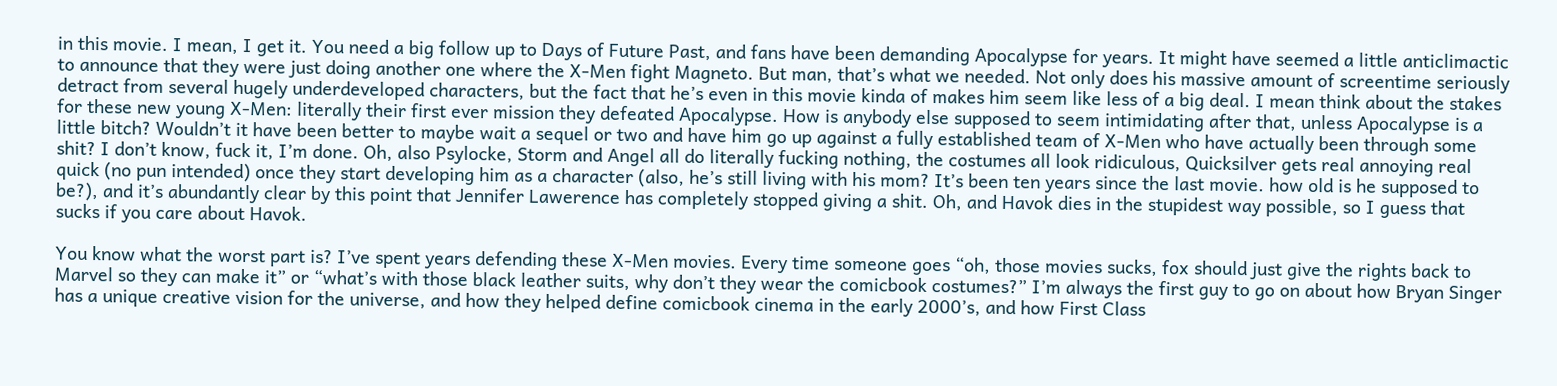in this movie. I mean, I get it. You need a big follow up to Days of Future Past, and fans have been demanding Apocalypse for years. It might have seemed a little anticlimactic to announce that they were just doing another one where the X-Men fight Magneto. But man, that’s what we needed. Not only does his massive amount of screentime seriously detract from several hugely underdeveloped characters, but the fact that he’s even in this movie kinda of makes him seem like less of a big deal. I mean think about the stakes for these new young X-Men: literally their first ever mission they defeated Apocalypse. How is anybody else supposed to seem intimidating after that, unless Apocalypse is a little bitch? Wouldn’t it have been better to maybe wait a sequel or two and have him go up against a fully established team of X-Men who have actually been through some shit? I don’t know, fuck it, I’m done. Oh, also Psylocke, Storm and Angel all do literally fucking nothing, the costumes all look ridiculous, Quicksilver gets real annoying real quick (no pun intended) once they start developing him as a character (also, he’s still living with his mom? It’s been ten years since the last movie. how old is he supposed to be?), and it’s abundantly clear by this point that Jennifer Lawerence has completely stopped giving a shit. Oh, and Havok dies in the stupidest way possible, so I guess that sucks if you care about Havok.

You know what the worst part is? I’ve spent years defending these X-Men movies. Every time someone goes “oh, those movies sucks, fox should just give the rights back to Marvel so they can make it” or “what’s with those black leather suits, why don’t they wear the comicbook costumes?” I’m always the first guy to go on about how Bryan Singer has a unique creative vision for the universe, and how they helped define comicbook cinema in the early 2000’s, and how First Class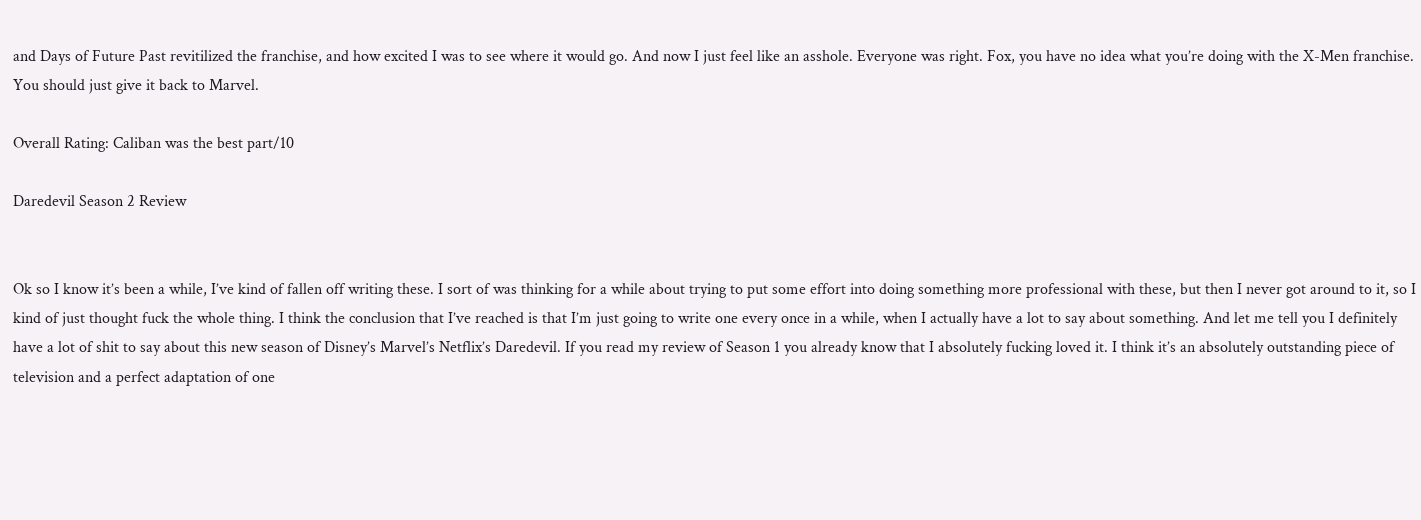and Days of Future Past revitilized the franchise, and how excited I was to see where it would go. And now I just feel like an asshole. Everyone was right. Fox, you have no idea what you’re doing with the X-Men franchise. You should just give it back to Marvel.

Overall Rating: Caliban was the best part/10

Daredevil Season 2 Review


Ok so I know it’s been a while, I’ve kind of fallen off writing these. I sort of was thinking for a while about trying to put some effort into doing something more professional with these, but then I never got around to it, so I kind of just thought fuck the whole thing. I think the conclusion that I’ve reached is that I’m just going to write one every once in a while, when I actually have a lot to say about something. And let me tell you I definitely have a lot of shit to say about this new season of Disney’s Marvel’s Netflix’s Daredevil. If you read my review of Season 1 you already know that I absolutely fucking loved it. I think it’s an absolutely outstanding piece of television and a perfect adaptation of one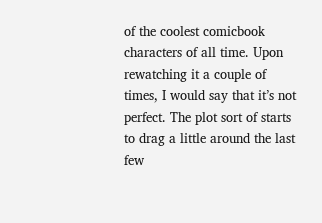of the coolest comicbook characters of all time. Upon rewatching it a couple of times, I would say that it’s not perfect. The plot sort of starts to drag a little around the last few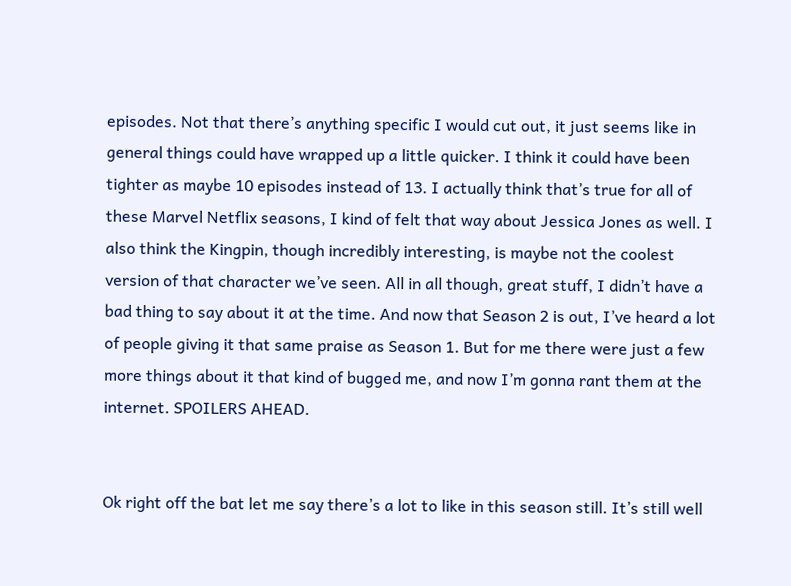episodes. Not that there’s anything specific I would cut out, it just seems like in general things could have wrapped up a little quicker. I think it could have been tighter as maybe 10 episodes instead of 13. I actually think that’s true for all of these Marvel Netflix seasons, I kind of felt that way about Jessica Jones as well. I also think the Kingpin, though incredibly interesting, is maybe not the coolest version of that character we’ve seen. All in all though, great stuff, I didn’t have a bad thing to say about it at the time. And now that Season 2 is out, I’ve heard a lot of people giving it that same praise as Season 1. But for me there were just a few more things about it that kind of bugged me, and now I’m gonna rant them at the internet. SPOILERS AHEAD.


Ok right off the bat let me say there’s a lot to like in this season still. It’s still well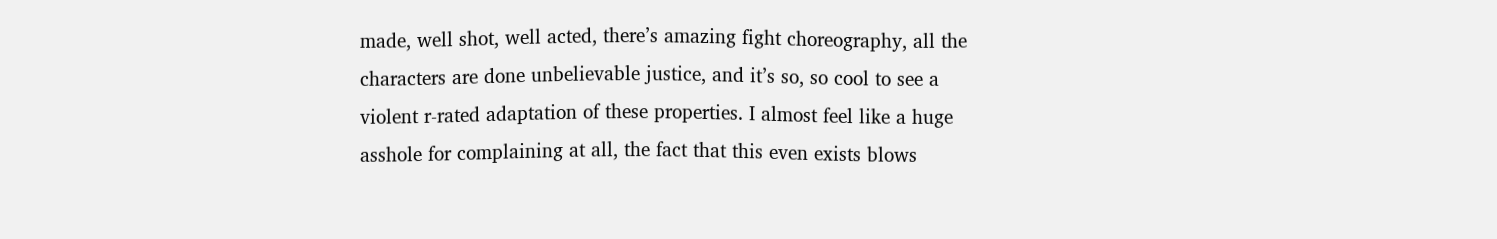made, well shot, well acted, there’s amazing fight choreography, all the characters are done unbelievable justice, and it’s so, so cool to see a violent r-rated adaptation of these properties. I almost feel like a huge asshole for complaining at all, the fact that this even exists blows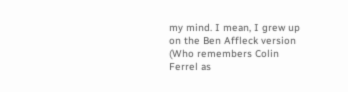my mind. I mean, I grew up on the Ben Affleck version (Who remembers Colin Ferrel as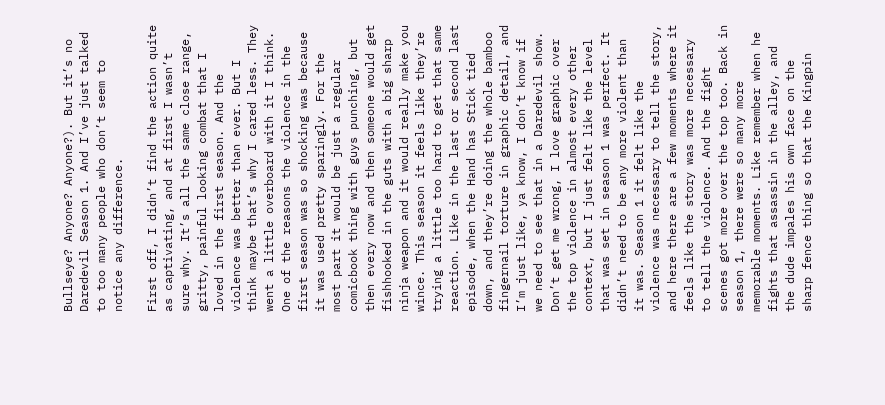Bullseye? Anyone? Anyone?). But it’s no Daredevil Season 1. And I’ve just talked to too many people who don’t seem to notice any difference.

First off, I didn’t find the action quite as captivating, and at first I wasn’t sure why. It’s all the same close range, gritty, painful looking combat that I loved in the first season. And the violence was better than ever. But I think maybe that’s why I cared less. They went a little overboard with it I think. One of the reasons the violence in the first season was so shocking was because it was used pretty sparingly. For the most part it would be just a regular comicbook thing with guys punching, but then every now and then someone would get fishhooked in the guts with a big sharp ninja weapon and it would really make you wince. This season it feels like they’re trying a little too hard to get that same reaction. Like in the last or second last episode, when the Hand has Stick tied down, and they’re doing the whole bamboo fingernail torture in graphic detail, and I’m just like, ya know, I don’t know if we need to see that in a Daredevil show. Don’t get me wrong, I love graphic over the top violence in almost every other context, but I just felt like the level that was set in season 1 was perfect. It didn’t need to be any more violent than it was. Season 1 it felt like the violence was necessary to tell the story, and here there are a few moments where it feels like the story was more necessary to tell the violence. And the fight scenes got more over the top too. Back in season 1, there were so many more memorable moments. Like remember when he fights that assassin in the alley, and the dude impales his own face on the sharp fence thing so that the Kingpin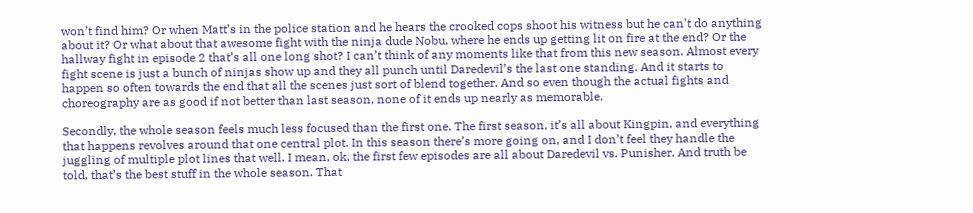won’t find him? Or when Matt’s in the police station and he hears the crooked cops shoot his witness but he can’t do anything about it? Or what about that awesome fight with the ninja dude Nobu, where he ends up getting lit on fire at the end? Or the hallway fight in episode 2 that’s all one long shot? I can’t think of any moments like that from this new season. Almost every fight scene is just a bunch of ninjas show up and they all punch until Daredevil’s the last one standing. And it starts to happen so often towards the end that all the scenes just sort of blend together. And so even though the actual fights and choreography are as good if not better than last season, none of it ends up nearly as memorable.

Secondly, the whole season feels much less focused than the first one. The first season, it’s all about Kingpin, and everything that happens revolves around that one central plot. In this season there’s more going on, and I don’t feel they handle the juggling of multiple plot lines that well. I mean, ok, the first few episodes are all about Daredevil vs. Punisher. And truth be told, that’s the best stuff in the whole season. That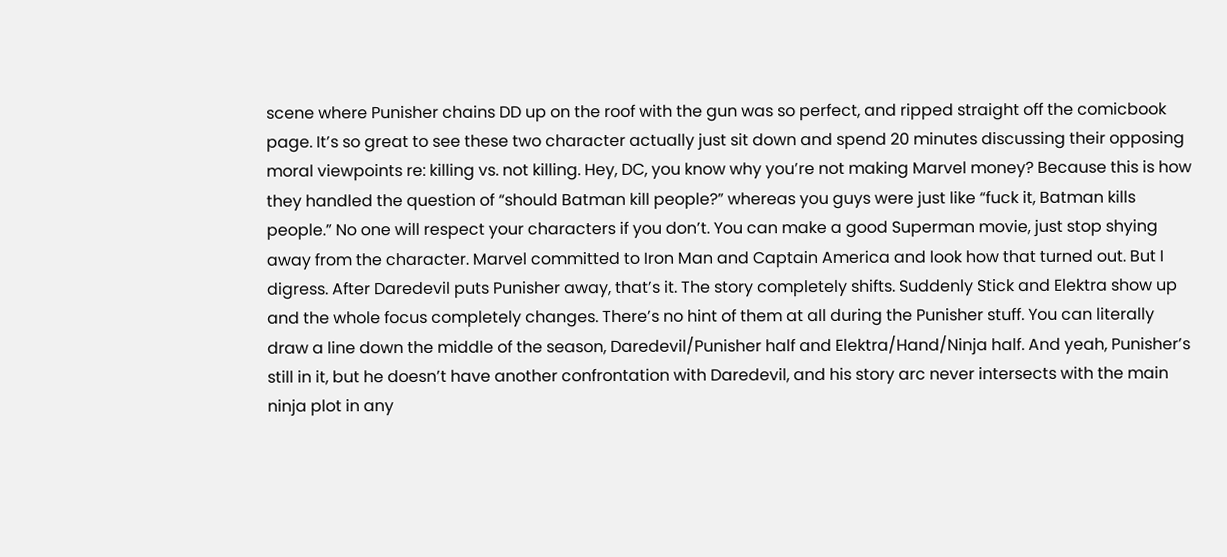scene where Punisher chains DD up on the roof with the gun was so perfect, and ripped straight off the comicbook page. It’s so great to see these two character actually just sit down and spend 20 minutes discussing their opposing moral viewpoints re: killing vs. not killing. Hey, DC, you know why you’re not making Marvel money? Because this is how they handled the question of “should Batman kill people?” whereas you guys were just like “fuck it, Batman kills people.” No one will respect your characters if you don’t. You can make a good Superman movie, just stop shying away from the character. Marvel committed to Iron Man and Captain America and look how that turned out. But I digress. After Daredevil puts Punisher away, that’s it. The story completely shifts. Suddenly Stick and Elektra show up and the whole focus completely changes. There’s no hint of them at all during the Punisher stuff. You can literally draw a line down the middle of the season, Daredevil/Punisher half and Elektra/Hand/Ninja half. And yeah, Punisher’s still in it, but he doesn’t have another confrontation with Daredevil, and his story arc never intersects with the main ninja plot in any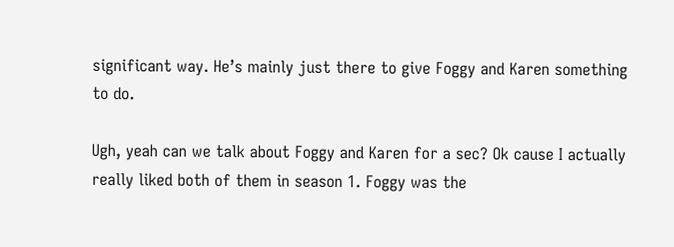significant way. He’s mainly just there to give Foggy and Karen something to do.

Ugh, yeah can we talk about Foggy and Karen for a sec? Ok cause I actually really liked both of them in season 1. Foggy was the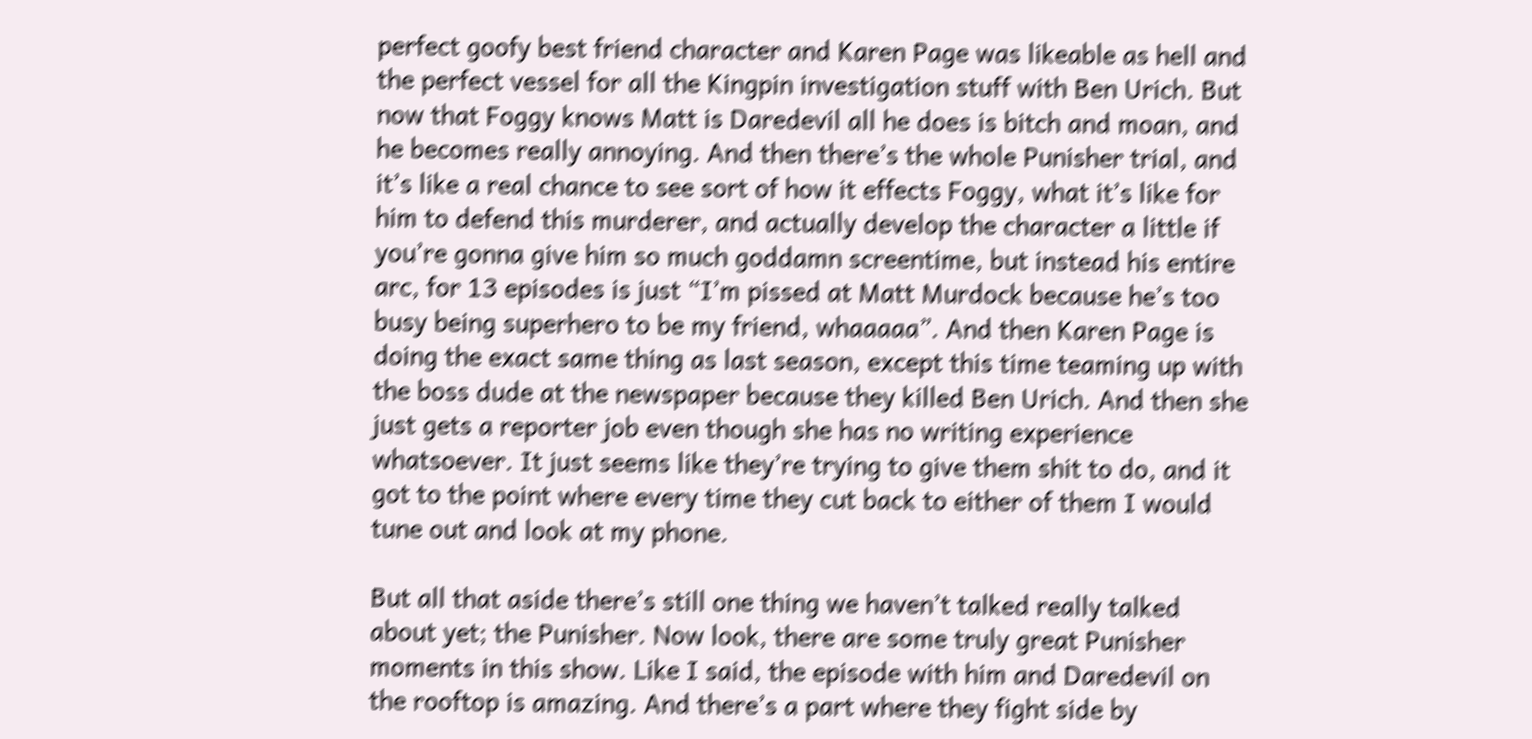perfect goofy best friend character and Karen Page was likeable as hell and the perfect vessel for all the Kingpin investigation stuff with Ben Urich. But now that Foggy knows Matt is Daredevil all he does is bitch and moan, and he becomes really annoying. And then there’s the whole Punisher trial, and it’s like a real chance to see sort of how it effects Foggy, what it’s like for him to defend this murderer, and actually develop the character a little if you’re gonna give him so much goddamn screentime, but instead his entire arc, for 13 episodes is just “I’m pissed at Matt Murdock because he’s too busy being superhero to be my friend, whaaaaa”. And then Karen Page is doing the exact same thing as last season, except this time teaming up with the boss dude at the newspaper because they killed Ben Urich. And then she just gets a reporter job even though she has no writing experience whatsoever. It just seems like they’re trying to give them shit to do, and it got to the point where every time they cut back to either of them I would tune out and look at my phone.

But all that aside there’s still one thing we haven’t talked really talked about yet; the Punisher. Now look, there are some truly great Punisher moments in this show. Like I said, the episode with him and Daredevil on the rooftop is amazing. And there’s a part where they fight side by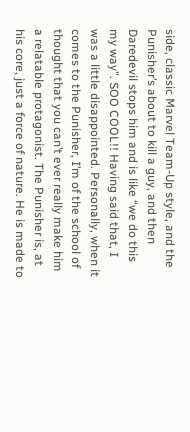side, classic Marvel Team-Up style, and the Punisher’s about to kill a guy, and then Daredevil stops him and is like “we do this my way”. SOO COOL!! Having said that, I was a little disappointed. Personally, when it comes to the Punisher, I’m of the school of thought that you can’t ever really make him a relatable protagonist. The Punisher is, at his core, just a force of nature. He is made to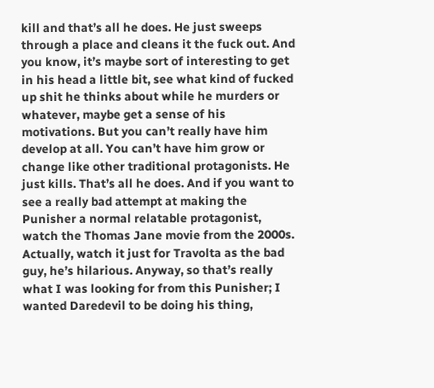kill and that’s all he does. He just sweeps through a place and cleans it the fuck out. And you know, it’s maybe sort of interesting to get in his head a little bit, see what kind of fucked up shit he thinks about while he murders or whatever, maybe get a sense of his motivations. But you can’t really have him develop at all. You can’t have him grow or change like other traditional protagonists. He just kills. That’s all he does. And if you want to see a really bad attempt at making the Punisher a normal relatable protagonist, watch the Thomas Jane movie from the 2000s. Actually, watch it just for Travolta as the bad guy, he’s hilarious. Anyway, so that’s really what I was looking for from this Punisher; I wanted Daredevil to be doing his thing,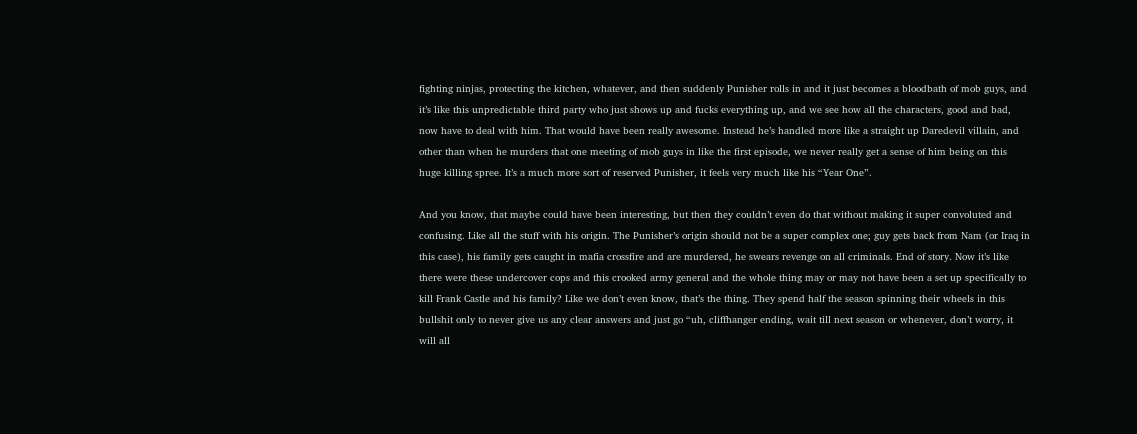fighting ninjas, protecting the kitchen, whatever, and then suddenly Punisher rolls in and it just becomes a bloodbath of mob guys, and it’s like this unpredictable third party who just shows up and fucks everything up, and we see how all the characters, good and bad, now have to deal with him. That would have been really awesome. Instead he’s handled more like a straight up Daredevil villain, and other than when he murders that one meeting of mob guys in like the first episode, we never really get a sense of him being on this huge killing spree. It’s a much more sort of reserved Punisher, it feels very much like his “Year One”.

And you know, that maybe could have been interesting, but then they couldn’t even do that without making it super convoluted and confusing. Like all the stuff with his origin. The Punisher’s origin should not be a super complex one; guy gets back from Nam (or Iraq in this case), his family gets caught in mafia crossfire and are murdered, he swears revenge on all criminals. End of story. Now it’s like there were these undercover cops and this crooked army general and the whole thing may or may not have been a set up specifically to kill Frank Castle and his family? Like we don’t even know, that’s the thing. They spend half the season spinning their wheels in this bullshit only to never give us any clear answers and just go “uh, cliffhanger ending, wait till next season or whenever, don’t worry, it will all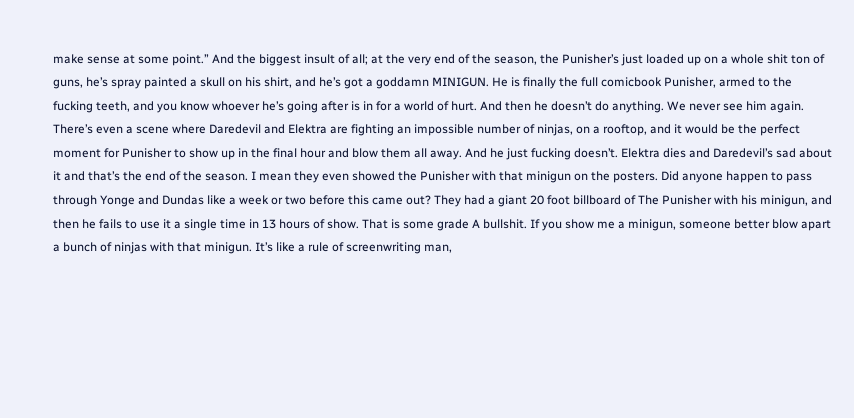make sense at some point.” And the biggest insult of all; at the very end of the season, the Punisher’s just loaded up on a whole shit ton of guns, he’s spray painted a skull on his shirt, and he’s got a goddamn MINIGUN. He is finally the full comicbook Punisher, armed to the fucking teeth, and you know whoever he’s going after is in for a world of hurt. And then he doesn’t do anything. We never see him again. There’s even a scene where Daredevil and Elektra are fighting an impossible number of ninjas, on a rooftop, and it would be the perfect moment for Punisher to show up in the final hour and blow them all away. And he just fucking doesn’t. Elektra dies and Daredevil’s sad about it and that’s the end of the season. I mean they even showed the Punisher with that minigun on the posters. Did anyone happen to pass through Yonge and Dundas like a week or two before this came out? They had a giant 20 foot billboard of The Punisher with his minigun, and then he fails to use it a single time in 13 hours of show. That is some grade A bullshit. If you show me a minigun, someone better blow apart a bunch of ninjas with that minigun. It’s like a rule of screenwriting man,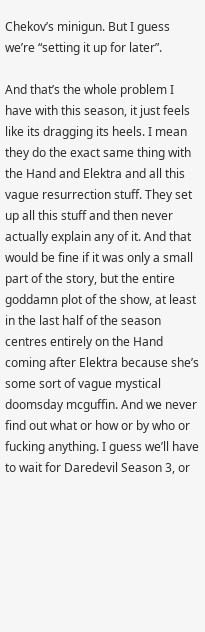Chekov’s minigun. But I guess we’re “setting it up for later”.

And that’s the whole problem I have with this season, it just feels like its dragging its heels. I mean they do the exact same thing with the Hand and Elektra and all this vague resurrection stuff. They set up all this stuff and then never actually explain any of it. And that would be fine if it was only a small part of the story, but the entire goddamn plot of the show, at least in the last half of the season centres entirely on the Hand coming after Elektra because she’s some sort of vague mystical doomsday mcguffin. And we never find out what or how or by who or fucking anything. I guess we’ll have to wait for Daredevil Season 3, or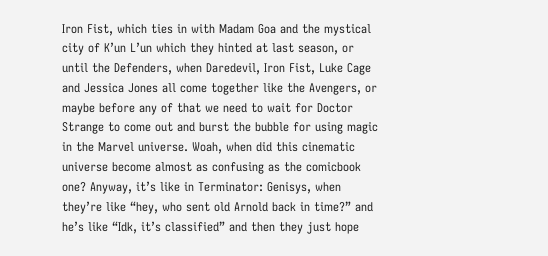Iron Fist, which ties in with Madam Goa and the mystical city of K’un L’un which they hinted at last season, or until the Defenders, when Daredevil, Iron Fist, Luke Cage and Jessica Jones all come together like the Avengers, or maybe before any of that we need to wait for Doctor Strange to come out and burst the bubble for using magic in the Marvel universe. Woah, when did this cinematic universe become almost as confusing as the comicbook one? Anyway, it’s like in Terminator: Genisys, when they’re like “hey, who sent old Arnold back in time?” and he’s like “Idk, it’s classified” and then they just hope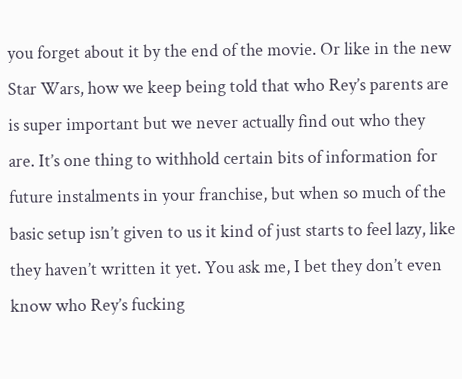you forget about it by the end of the movie. Or like in the new Star Wars, how we keep being told that who Rey’s parents are is super important but we never actually find out who they are. It’s one thing to withhold certain bits of information for future instalments in your franchise, but when so much of the basic setup isn’t given to us it kind of just starts to feel lazy, like they haven’t written it yet. You ask me, I bet they don’t even know who Rey’s fucking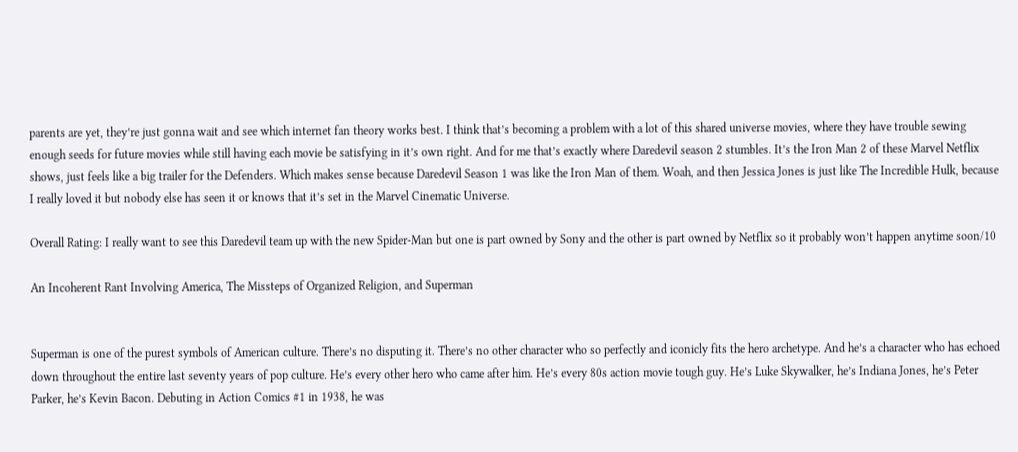parents are yet, they’re just gonna wait and see which internet fan theory works best. I think that’s becoming a problem with a lot of this shared universe movies, where they have trouble sewing enough seeds for future movies while still having each movie be satisfying in it’s own right. And for me that’s exactly where Daredevil season 2 stumbles. It’s the Iron Man 2 of these Marvel Netflix shows, just feels like a big trailer for the Defenders. Which makes sense because Daredevil Season 1 was like the Iron Man of them. Woah, and then Jessica Jones is just like The Incredible Hulk, because I really loved it but nobody else has seen it or knows that it’s set in the Marvel Cinematic Universe.

Overall Rating: I really want to see this Daredevil team up with the new Spider-Man but one is part owned by Sony and the other is part owned by Netflix so it probably won’t happen anytime soon/10

An Incoherent Rant Involving America, The Missteps of Organized Religion, and Superman


Superman is one of the purest symbols of American culture. There’s no disputing it. There’s no other character who so perfectly and iconicly fits the hero archetype. And he’s a character who has echoed down throughout the entire last seventy years of pop culture. He’s every other hero who came after him. He’s every 80s action movie tough guy. He’s Luke Skywalker, he’s Indiana Jones, he’s Peter Parker, he’s Kevin Bacon. Debuting in Action Comics #1 in 1938, he was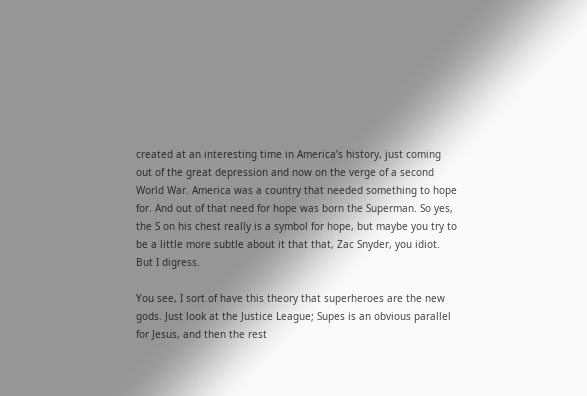created at an interesting time in America’s history, just coming out of the great depression and now on the verge of a second World War. America was a country that needed something to hope for. And out of that need for hope was born the Superman. So yes, the S on his chest really is a symbol for hope, but maybe you try to be a little more subtle about it that that, Zac Snyder, you idiot. But I digress.

You see, I sort of have this theory that superheroes are the new gods. Just look at the Justice League; Supes is an obvious parallel for Jesus, and then the rest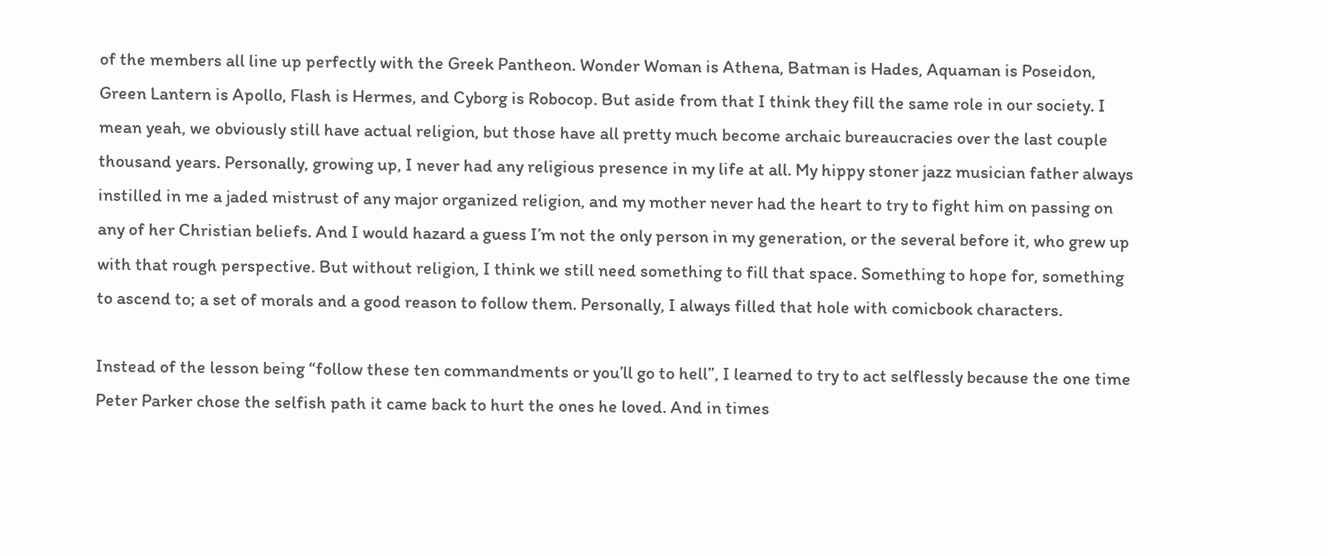of the members all line up perfectly with the Greek Pantheon. Wonder Woman is Athena, Batman is Hades, Aquaman is Poseidon, Green Lantern is Apollo, Flash is Hermes, and Cyborg is Robocop. But aside from that I think they fill the same role in our society. I mean yeah, we obviously still have actual religion, but those have all pretty much become archaic bureaucracies over the last couple thousand years. Personally, growing up, I never had any religious presence in my life at all. My hippy stoner jazz musician father always instilled in me a jaded mistrust of any major organized religion, and my mother never had the heart to try to fight him on passing on any of her Christian beliefs. And I would hazard a guess I’m not the only person in my generation, or the several before it, who grew up with that rough perspective. But without religion, I think we still need something to fill that space. Something to hope for, something to ascend to; a set of morals and a good reason to follow them. Personally, I always filled that hole with comicbook characters.

Instead of the lesson being “follow these ten commandments or you’ll go to hell”, I learned to try to act selflessly because the one time Peter Parker chose the selfish path it came back to hurt the ones he loved. And in times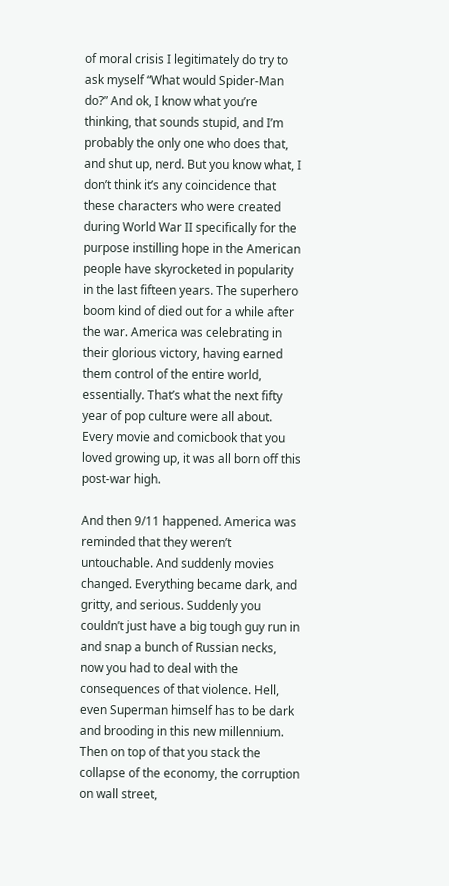of moral crisis I legitimately do try to ask myself “What would Spider-Man do?” And ok, I know what you’re thinking, that sounds stupid, and I’m probably the only one who does that, and shut up, nerd. But you know what, I don’t think it’s any coincidence that these characters who were created during World War II specifically for the purpose instilling hope in the American people have skyrocketed in popularity in the last fifteen years. The superhero boom kind of died out for a while after the war. America was celebrating in their glorious victory, having earned them control of the entire world, essentially. That’s what the next fifty year of pop culture were all about. Every movie and comicbook that you loved growing up, it was all born off this post-war high.

And then 9/11 happened. America was reminded that they weren’t untouchable. And suddenly movies changed. Everything became dark, and gritty, and serious. Suddenly you couldn’t just have a big tough guy run in and snap a bunch of Russian necks, now you had to deal with the consequences of that violence. Hell, even Superman himself has to be dark and brooding in this new millennium. Then on top of that you stack the collapse of the economy, the corruption on wall street,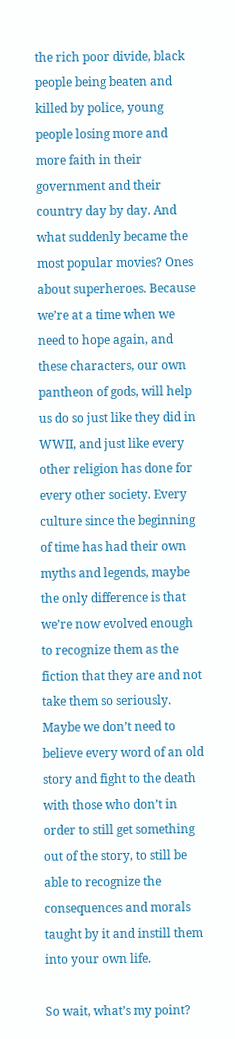the rich poor divide, black people being beaten and killed by police, young people losing more and more faith in their government and their country day by day. And what suddenly became the most popular movies? Ones about superheroes. Because we’re at a time when we need to hope again, and these characters, our own pantheon of gods, will help us do so just like they did in WWII, and just like every other religion has done for every other society. Every culture since the beginning of time has had their own myths and legends, maybe the only difference is that we’re now evolved enough to recognize them as the fiction that they are and not take them so seriously. Maybe we don’t need to believe every word of an old story and fight to the death with those who don’t in order to still get something out of the story, to still be able to recognize the consequences and morals taught by it and instill them into your own life.

So wait, what’s my point?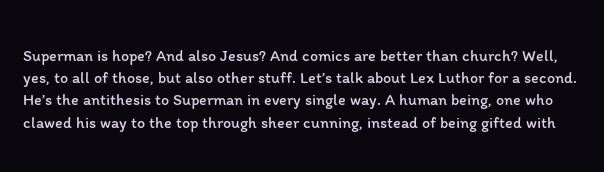Superman is hope? And also Jesus? And comics are better than church? Well, yes, to all of those, but also other stuff. Let’s talk about Lex Luthor for a second. He’s the antithesis to Superman in every single way. A human being, one who clawed his way to the top through sheer cunning, instead of being gifted with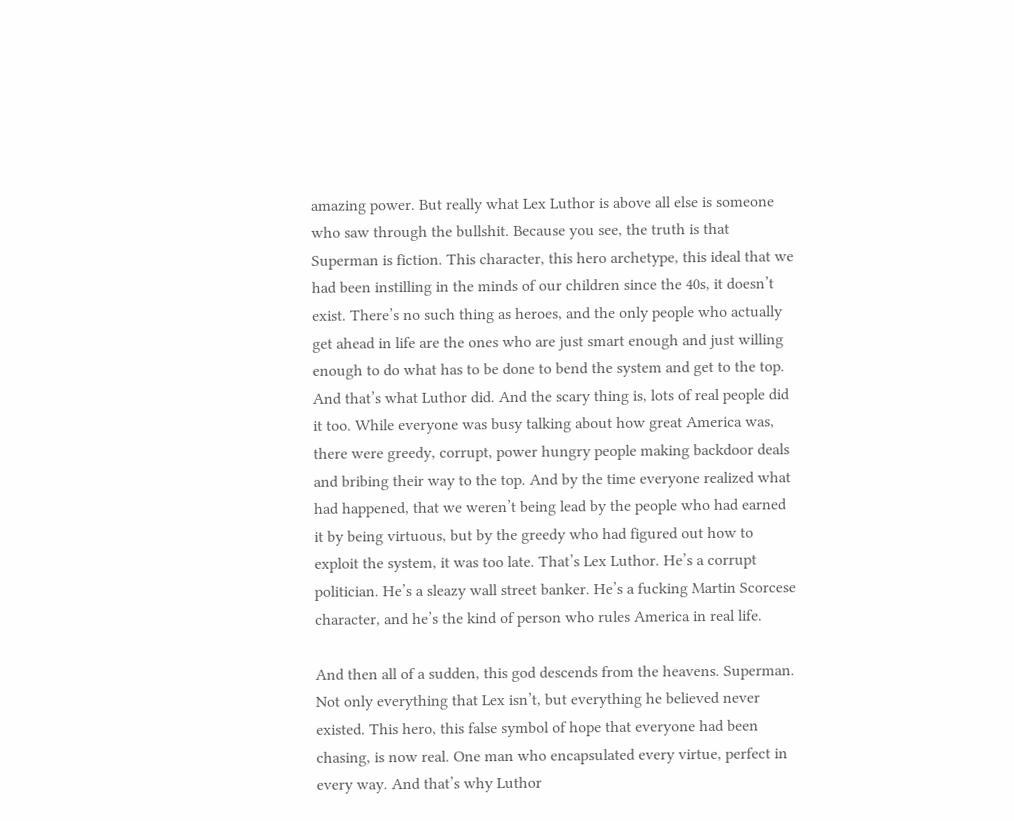amazing power. But really what Lex Luthor is above all else is someone who saw through the bullshit. Because you see, the truth is that Superman is fiction. This character, this hero archetype, this ideal that we had been instilling in the minds of our children since the 40s, it doesn’t exist. There’s no such thing as heroes, and the only people who actually get ahead in life are the ones who are just smart enough and just willing enough to do what has to be done to bend the system and get to the top. And that’s what Luthor did. And the scary thing is, lots of real people did it too. While everyone was busy talking about how great America was, there were greedy, corrupt, power hungry people making backdoor deals and bribing their way to the top. And by the time everyone realized what had happened, that we weren’t being lead by the people who had earned it by being virtuous, but by the greedy who had figured out how to exploit the system, it was too late. That’s Lex Luthor. He’s a corrupt politician. He’s a sleazy wall street banker. He’s a fucking Martin Scorcese character, and he’s the kind of person who rules America in real life.

And then all of a sudden, this god descends from the heavens. Superman. Not only everything that Lex isn’t, but everything he believed never existed. This hero, this false symbol of hope that everyone had been chasing, is now real. One man who encapsulated every virtue, perfect in every way. And that’s why Luthor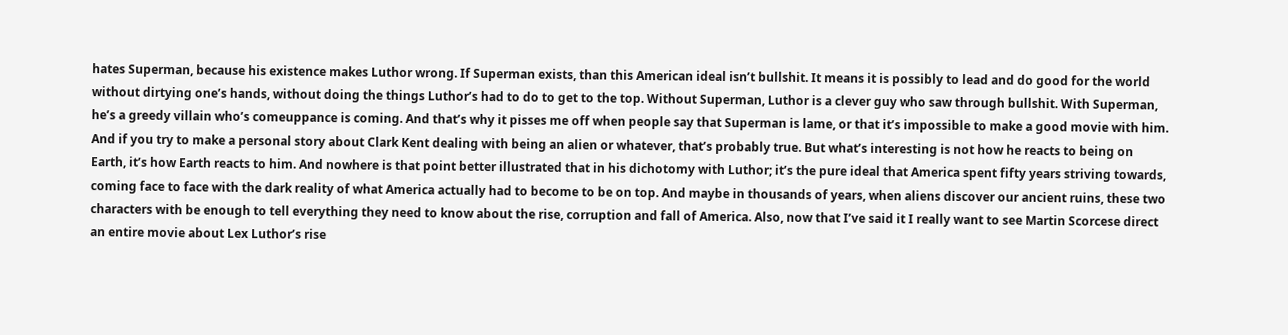hates Superman, because his existence makes Luthor wrong. If Superman exists, than this American ideal isn’t bullshit. It means it is possibly to lead and do good for the world without dirtying one’s hands, without doing the things Luthor’s had to do to get to the top. Without Superman, Luthor is a clever guy who saw through bullshit. With Superman, he’s a greedy villain who’s comeuppance is coming. And that’s why it pisses me off when people say that Superman is lame, or that it’s impossible to make a good movie with him. And if you try to make a personal story about Clark Kent dealing with being an alien or whatever, that’s probably true. But what’s interesting is not how he reacts to being on Earth, it’s how Earth reacts to him. And nowhere is that point better illustrated that in his dichotomy with Luthor; it’s the pure ideal that America spent fifty years striving towards, coming face to face with the dark reality of what America actually had to become to be on top. And maybe in thousands of years, when aliens discover our ancient ruins, these two characters with be enough to tell everything they need to know about the rise, corruption and fall of America. Also, now that I’ve said it I really want to see Martin Scorcese direct an entire movie about Lex Luthor’s rise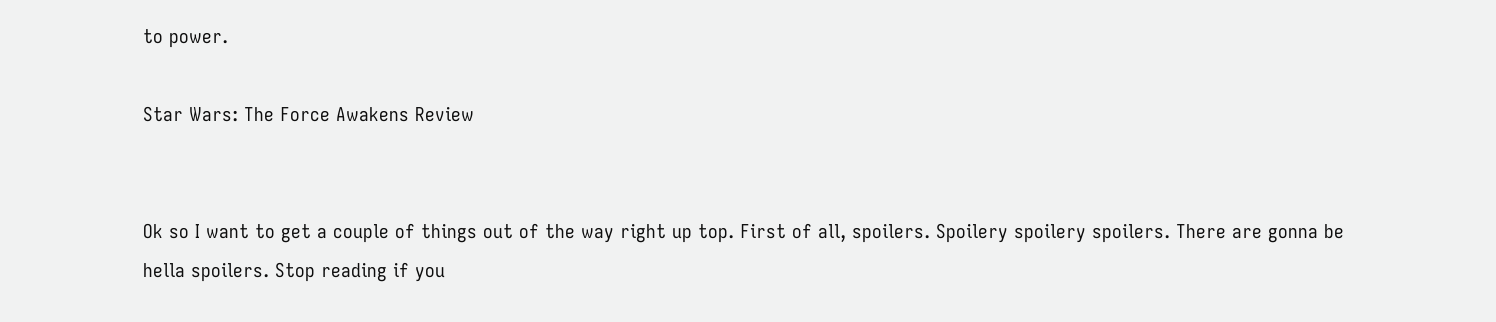to power.

Star Wars: The Force Awakens Review


Ok so I want to get a couple of things out of the way right up top. First of all, spoilers. Spoilery spoilery spoilers. There are gonna be hella spoilers. Stop reading if you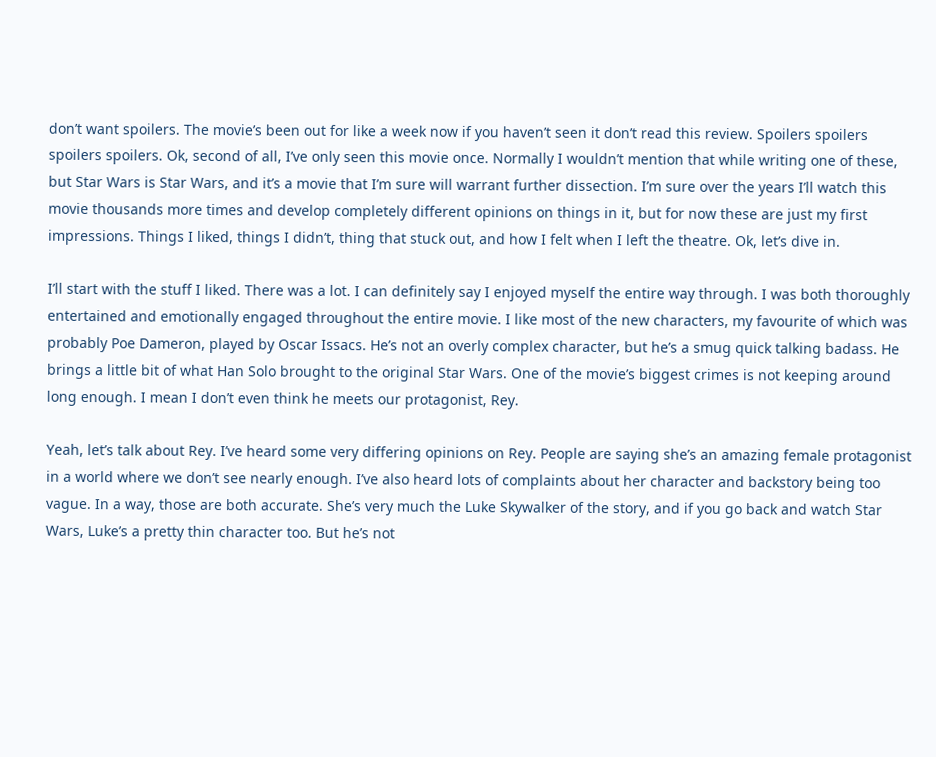don’t want spoilers. The movie’s been out for like a week now if you haven’t seen it don’t read this review. Spoilers spoilers spoilers spoilers. Ok, second of all, I’ve only seen this movie once. Normally I wouldn’t mention that while writing one of these, but Star Wars is Star Wars, and it’s a movie that I’m sure will warrant further dissection. I’m sure over the years I’ll watch this movie thousands more times and develop completely different opinions on things in it, but for now these are just my first impressions. Things I liked, things I didn’t, thing that stuck out, and how I felt when I left the theatre. Ok, let’s dive in.

I’ll start with the stuff I liked. There was a lot. I can definitely say I enjoyed myself the entire way through. I was both thoroughly entertained and emotionally engaged throughout the entire movie. I like most of the new characters, my favourite of which was probably Poe Dameron, played by Oscar Issacs. He’s not an overly complex character, but he’s a smug quick talking badass. He brings a little bit of what Han Solo brought to the original Star Wars. One of the movie’s biggest crimes is not keeping around long enough. I mean I don’t even think he meets our protagonist, Rey.

Yeah, let’s talk about Rey. I’ve heard some very differing opinions on Rey. People are saying she’s an amazing female protagonist in a world where we don’t see nearly enough. I’ve also heard lots of complaints about her character and backstory being too vague. In a way, those are both accurate. She’s very much the Luke Skywalker of the story, and if you go back and watch Star Wars, Luke’s a pretty thin character too. But he’s not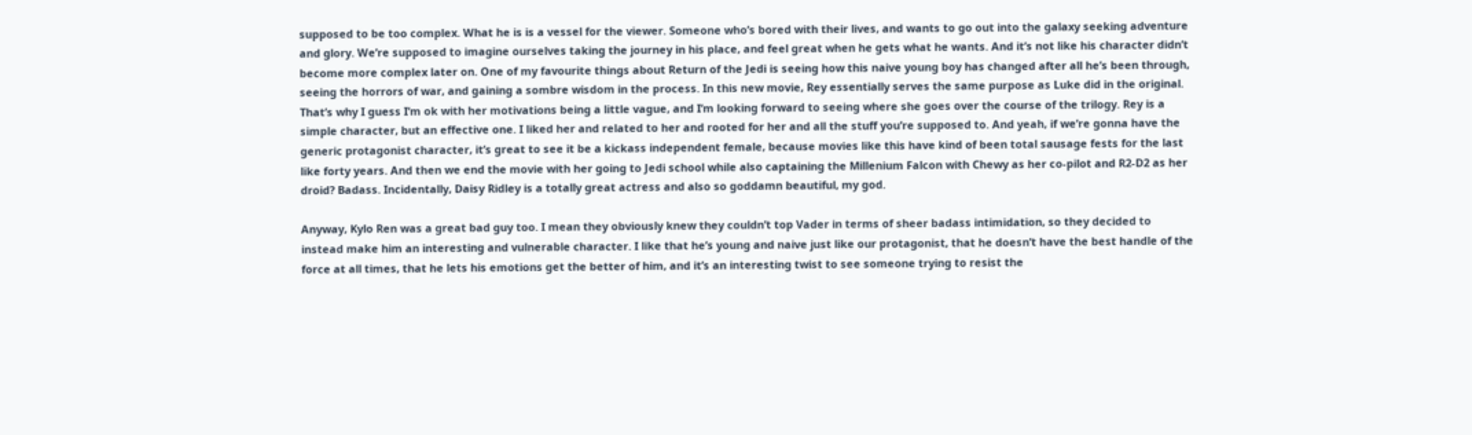supposed to be too complex. What he is is a vessel for the viewer. Someone who’s bored with their lives, and wants to go out into the galaxy seeking adventure and glory. We’re supposed to imagine ourselves taking the journey in his place, and feel great when he gets what he wants. And it’s not like his character didn’t become more complex later on. One of my favourite things about Return of the Jedi is seeing how this naive young boy has changed after all he’s been through, seeing the horrors of war, and gaining a sombre wisdom in the process. In this new movie, Rey essentially serves the same purpose as Luke did in the original. That’s why I guess I’m ok with her motivations being a little vague, and I’m looking forward to seeing where she goes over the course of the trilogy. Rey is a simple character, but an effective one. I liked her and related to her and rooted for her and all the stuff you’re supposed to. And yeah, if we’re gonna have the generic protagonist character, it’s great to see it be a kickass independent female, because movies like this have kind of been total sausage fests for the last like forty years. And then we end the movie with her going to Jedi school while also captaining the Millenium Falcon with Chewy as her co-pilot and R2-D2 as her droid? Badass. Incidentally, Daisy Ridley is a totally great actress and also so goddamn beautiful, my god.

Anyway, Kylo Ren was a great bad guy too. I mean they obviously knew they couldn’t top Vader in terms of sheer badass intimidation, so they decided to instead make him an interesting and vulnerable character. I like that he’s young and naive just like our protagonist, that he doesn’t have the best handle of the force at all times, that he lets his emotions get the better of him, and it’s an interesting twist to see someone trying to resist the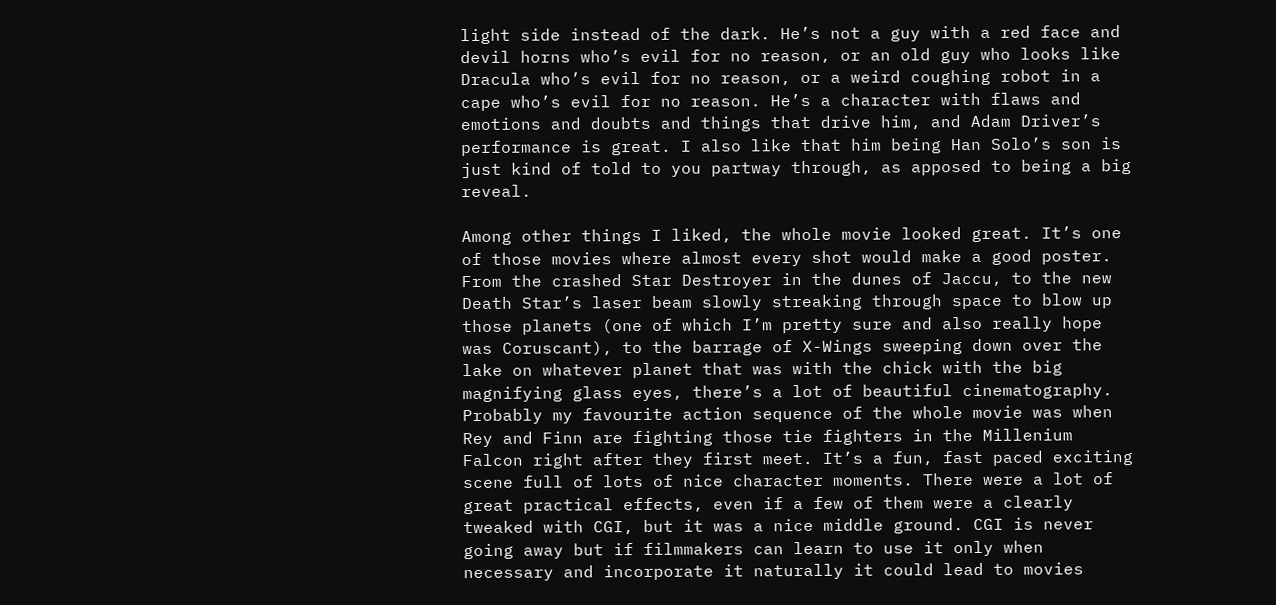light side instead of the dark. He’s not a guy with a red face and devil horns who’s evil for no reason, or an old guy who looks like Dracula who’s evil for no reason, or a weird coughing robot in a cape who’s evil for no reason. He’s a character with flaws and emotions and doubts and things that drive him, and Adam Driver’s performance is great. I also like that him being Han Solo’s son is just kind of told to you partway through, as apposed to being a big reveal.

Among other things I liked, the whole movie looked great. It’s one of those movies where almost every shot would make a good poster. From the crashed Star Destroyer in the dunes of Jaccu, to the new Death Star’s laser beam slowly streaking through space to blow up those planets (one of which I’m pretty sure and also really hope was Coruscant), to the barrage of X-Wings sweeping down over the lake on whatever planet that was with the chick with the big magnifying glass eyes, there’s a lot of beautiful cinematography. Probably my favourite action sequence of the whole movie was when Rey and Finn are fighting those tie fighters in the Millenium Falcon right after they first meet. It’s a fun, fast paced exciting scene full of lots of nice character moments. There were a lot of great practical effects, even if a few of them were a clearly tweaked with CGI, but it was a nice middle ground. CGI is never going away but if filmmakers can learn to use it only when necessary and incorporate it naturally it could lead to movies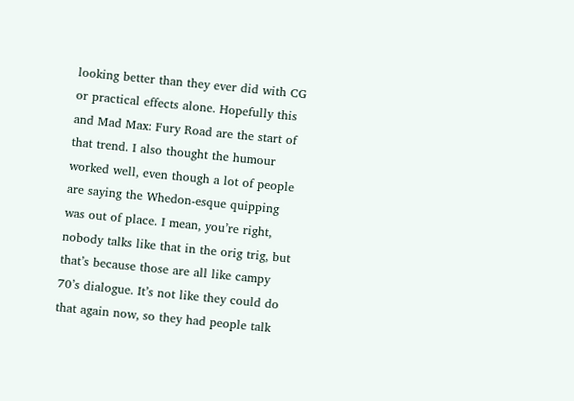looking better than they ever did with CG or practical effects alone. Hopefully this and Mad Max: Fury Road are the start of that trend. I also thought the humour worked well, even though a lot of people are saying the Whedon-esque quipping was out of place. I mean, you’re right, nobody talks like that in the orig trig, but that’s because those are all like campy 70’s dialogue. It’s not like they could do that again now, so they had people talk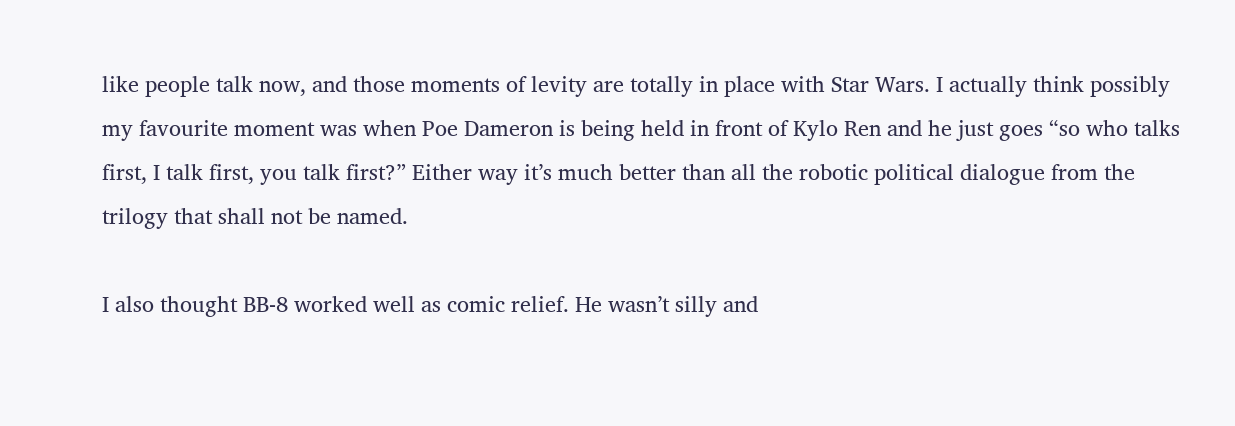like people talk now, and those moments of levity are totally in place with Star Wars. I actually think possibly my favourite moment was when Poe Dameron is being held in front of Kylo Ren and he just goes “so who talks first, I talk first, you talk first?” Either way it’s much better than all the robotic political dialogue from the trilogy that shall not be named.

I also thought BB-8 worked well as comic relief. He wasn’t silly and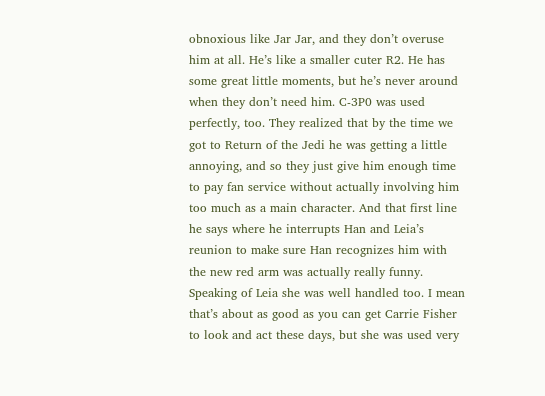obnoxious like Jar Jar, and they don’t overuse him at all. He’s like a smaller cuter R2. He has some great little moments, but he’s never around when they don’t need him. C-3P0 was used perfectly, too. They realized that by the time we got to Return of the Jedi he was getting a little annoying, and so they just give him enough time to pay fan service without actually involving him too much as a main character. And that first line he says where he interrupts Han and Leia’s reunion to make sure Han recognizes him with the new red arm was actually really funny. Speaking of Leia she was well handled too. I mean that’s about as good as you can get Carrie Fisher to look and act these days, but she was used very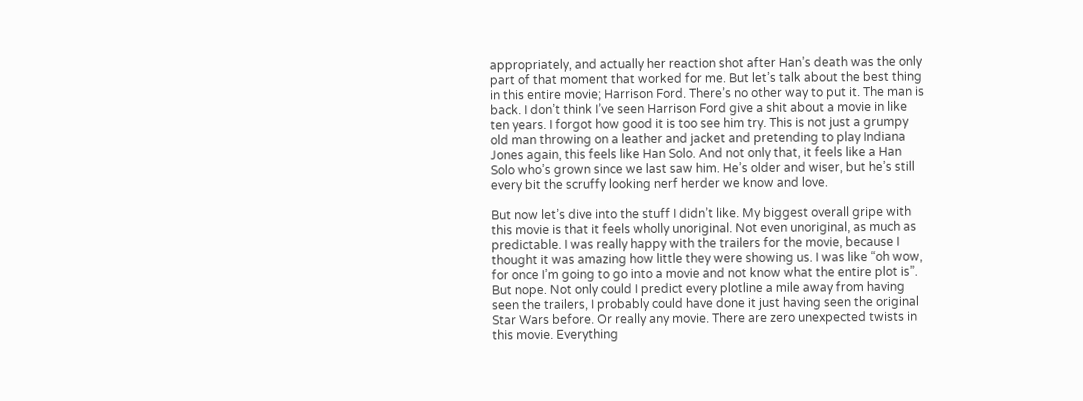appropriately, and actually her reaction shot after Han’s death was the only part of that moment that worked for me. But let’s talk about the best thing in this entire movie; Harrison Ford. There’s no other way to put it. The man is back. I don’t think I’ve seen Harrison Ford give a shit about a movie in like ten years. I forgot how good it is too see him try. This is not just a grumpy old man throwing on a leather and jacket and pretending to play Indiana Jones again, this feels like Han Solo. And not only that, it feels like a Han Solo who’s grown since we last saw him. He’s older and wiser, but he’s still every bit the scruffy looking nerf herder we know and love.

But now let’s dive into the stuff I didn’t like. My biggest overall gripe with this movie is that it feels wholly unoriginal. Not even unoriginal, as much as predictable. I was really happy with the trailers for the movie, because I thought it was amazing how little they were showing us. I was like “oh wow, for once I’m going to go into a movie and not know what the entire plot is”. But nope. Not only could I predict every plotline a mile away from having seen the trailers, I probably could have done it just having seen the original Star Wars before. Or really any movie. There are zero unexpected twists in this movie. Everything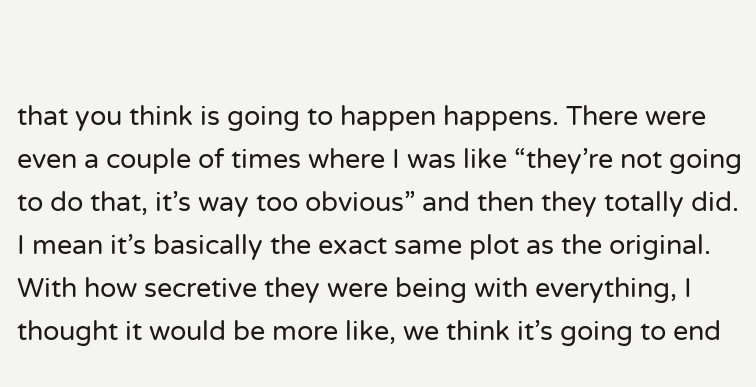that you think is going to happen happens. There were even a couple of times where I was like “they’re not going to do that, it’s way too obvious” and then they totally did. I mean it’s basically the exact same plot as the original. With how secretive they were being with everything, I thought it would be more like, we think it’s going to end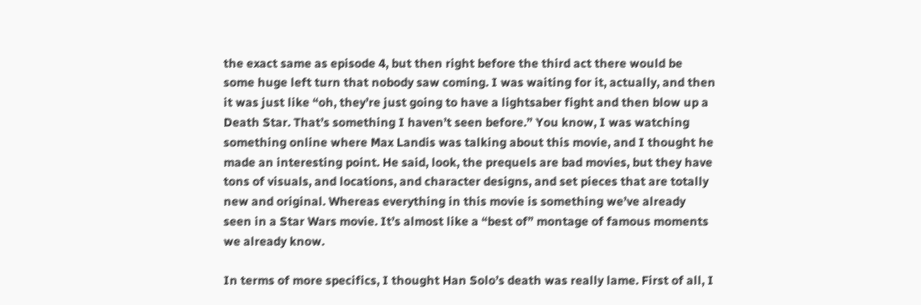the exact same as episode 4, but then right before the third act there would be some huge left turn that nobody saw coming. I was waiting for it, actually, and then it was just like “oh, they’re just going to have a lightsaber fight and then blow up a Death Star. That’s something I haven’t seen before.” You know, I was watching something online where Max Landis was talking about this movie, and I thought he made an interesting point. He said, look, the prequels are bad movies, but they have tons of visuals, and locations, and character designs, and set pieces that are totally new and original. Whereas everything in this movie is something we’ve already seen in a Star Wars movie. It’s almost like a “best of” montage of famous moments we already know.

In terms of more specifics, I thought Han Solo’s death was really lame. First of all, I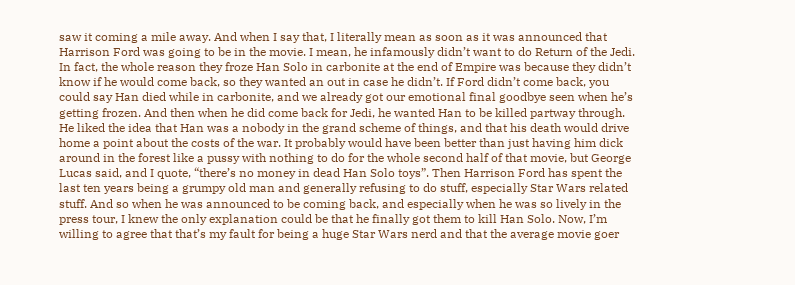saw it coming a mile away. And when I say that, I literally mean as soon as it was announced that Harrison Ford was going to be in the movie. I mean, he infamously didn’t want to do Return of the Jedi. In fact, the whole reason they froze Han Solo in carbonite at the end of Empire was because they didn’t know if he would come back, so they wanted an out in case he didn’t. If Ford didn’t come back, you could say Han died while in carbonite, and we already got our emotional final goodbye seen when he’s getting frozen. And then when he did come back for Jedi, he wanted Han to be killed partway through. He liked the idea that Han was a nobody in the grand scheme of things, and that his death would drive home a point about the costs of the war. It probably would have been better than just having him dick around in the forest like a pussy with nothing to do for the whole second half of that movie, but George Lucas said, and I quote, “there’s no money in dead Han Solo toys”. Then Harrison Ford has spent the last ten years being a grumpy old man and generally refusing to do stuff, especially Star Wars related stuff. And so when he was announced to be coming back, and especially when he was so lively in the press tour, I knew the only explanation could be that he finally got them to kill Han Solo. Now, I’m willing to agree that that’s my fault for being a huge Star Wars nerd and that the average movie goer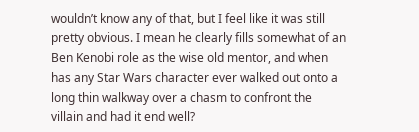wouldn’t know any of that, but I feel like it was still pretty obvious. I mean he clearly fills somewhat of an Ben Kenobi role as the wise old mentor, and when has any Star Wars character ever walked out onto a long thin walkway over a chasm to confront the villain and had it end well?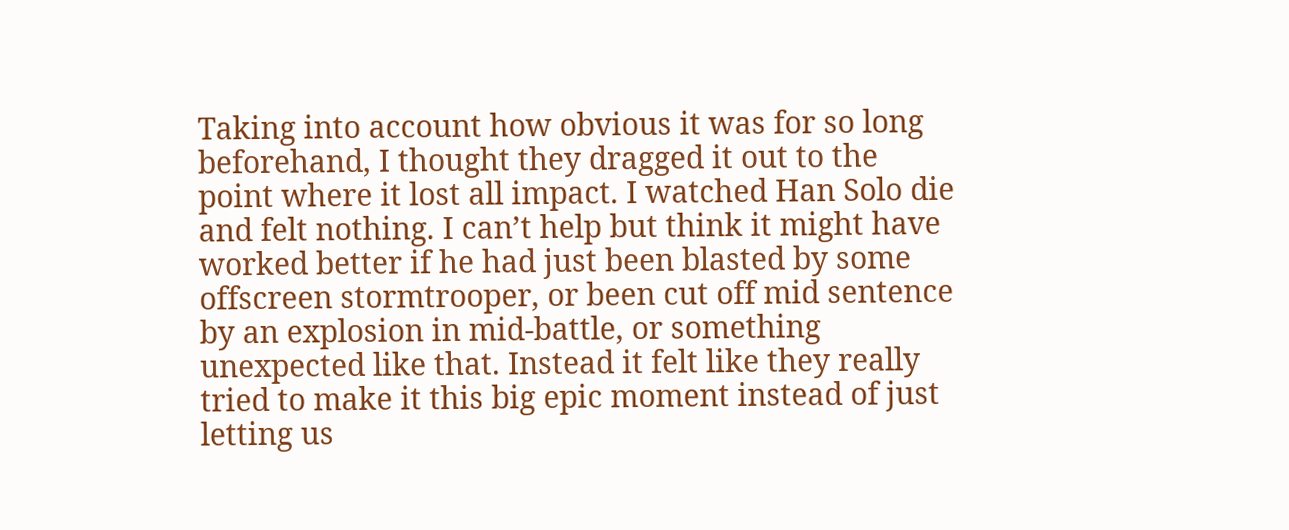Taking into account how obvious it was for so long beforehand, I thought they dragged it out to the point where it lost all impact. I watched Han Solo die and felt nothing. I can’t help but think it might have worked better if he had just been blasted by some offscreen stormtrooper, or been cut off mid sentence by an explosion in mid-battle, or something unexpected like that. Instead it felt like they really tried to make it this big epic moment instead of just letting us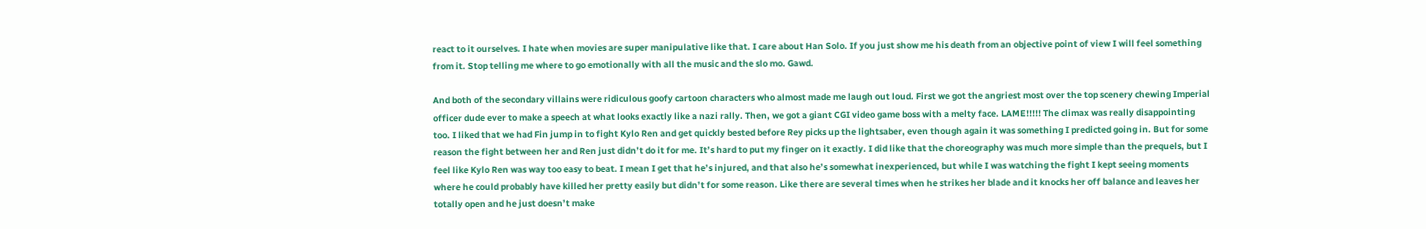react to it ourselves. I hate when movies are super manipulative like that. I care about Han Solo. If you just show me his death from an objective point of view I will feel something from it. Stop telling me where to go emotionally with all the music and the slo mo. Gawd.

And both of the secondary villains were ridiculous goofy cartoon characters who almost made me laugh out loud. First we got the angriest most over the top scenery chewing Imperial officer dude ever to make a speech at what looks exactly like a nazi rally. Then, we got a giant CGI video game boss with a melty face. LAME!!!!! The climax was really disappointing too. I liked that we had Fin jump in to fight Kylo Ren and get quickly bested before Rey picks up the lightsaber, even though again it was something I predicted going in. But for some reason the fight between her and Ren just didn’t do it for me. It’s hard to put my finger on it exactly. I did like that the choreography was much more simple than the prequels, but I feel like Kylo Ren was way too easy to beat. I mean I get that he’s injured, and that also he’s somewhat inexperienced, but while I was watching the fight I kept seeing moments where he could probably have killed her pretty easily but didn’t for some reason. Like there are several times when he strikes her blade and it knocks her off balance and leaves her totally open and he just doesn’t make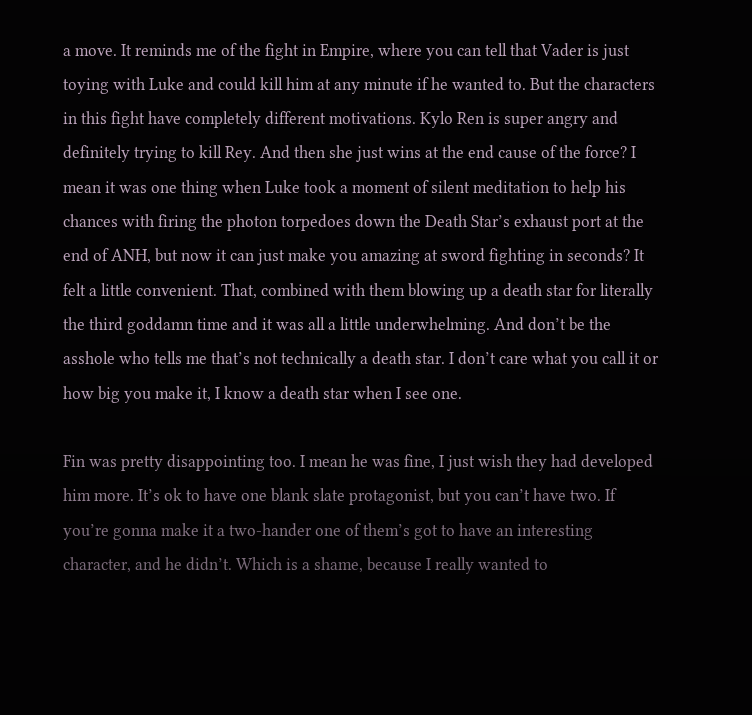a move. It reminds me of the fight in Empire, where you can tell that Vader is just toying with Luke and could kill him at any minute if he wanted to. But the characters in this fight have completely different motivations. Kylo Ren is super angry and definitely trying to kill Rey. And then she just wins at the end cause of the force? I mean it was one thing when Luke took a moment of silent meditation to help his chances with firing the photon torpedoes down the Death Star’s exhaust port at the end of ANH, but now it can just make you amazing at sword fighting in seconds? It felt a little convenient. That, combined with them blowing up a death star for literally the third goddamn time and it was all a little underwhelming. And don’t be the asshole who tells me that’s not technically a death star. I don’t care what you call it or how big you make it, I know a death star when I see one.

Fin was pretty disappointing too. I mean he was fine, I just wish they had developed him more. It’s ok to have one blank slate protagonist, but you can’t have two. If you’re gonna make it a two-hander one of them’s got to have an interesting character, and he didn’t. Which is a shame, because I really wanted to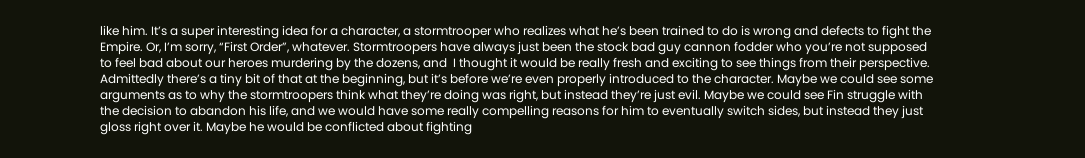like him. It’s a super interesting idea for a character, a stormtrooper who realizes what he’s been trained to do is wrong and defects to fight the Empire. Or, I’m sorry, “First Order”, whatever. Stormtroopers have always just been the stock bad guy cannon fodder who you’re not supposed to feel bad about our heroes murdering by the dozens, and  I thought it would be really fresh and exciting to see things from their perspective. Admittedly there’s a tiny bit of that at the beginning, but it’s before we’re even properly introduced to the character. Maybe we could see some arguments as to why the stormtroopers think what they’re doing was right, but instead they’re just evil. Maybe we could see Fin struggle with the decision to abandon his life, and we would have some really compelling reasons for him to eventually switch sides, but instead they just gloss right over it. Maybe he would be conflicted about fighting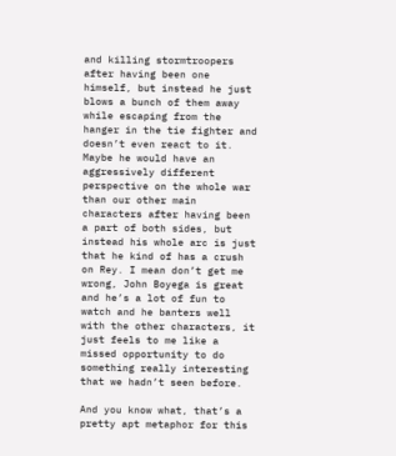and killing stormtroopers after having been one himself, but instead he just blows a bunch of them away while escaping from the hanger in the tie fighter and doesn’t even react to it. Maybe he would have an aggressively different perspective on the whole war than our other main characters after having been a part of both sides, but instead his whole arc is just that he kind of has a crush on Rey. I mean don’t get me wrong, John Boyega is great and he’s a lot of fun to watch and he banters well with the other characters, it just feels to me like a missed opportunity to do something really interesting that we hadn’t seen before.

And you know what, that’s a pretty apt metaphor for this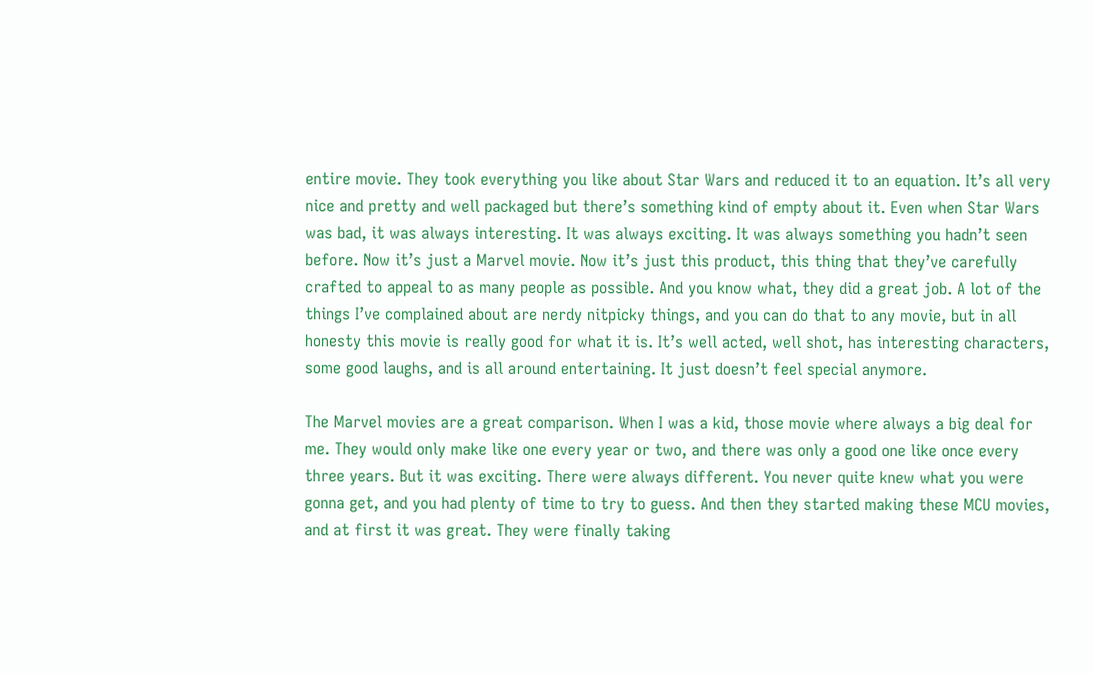entire movie. They took everything you like about Star Wars and reduced it to an equation. It’s all very nice and pretty and well packaged but there’s something kind of empty about it. Even when Star Wars was bad, it was always interesting. It was always exciting. It was always something you hadn’t seen before. Now it’s just a Marvel movie. Now it’s just this product, this thing that they’ve carefully crafted to appeal to as many people as possible. And you know what, they did a great job. A lot of the things I’ve complained about are nerdy nitpicky things, and you can do that to any movie, but in all honesty this movie is really good for what it is. It’s well acted, well shot, has interesting characters, some good laughs, and is all around entertaining. It just doesn’t feel special anymore.

The Marvel movies are a great comparison. When I was a kid, those movie where always a big deal for me. They would only make like one every year or two, and there was only a good one like once every three years. But it was exciting. There were always different. You never quite knew what you were gonna get, and you had plenty of time to try to guess. And then they started making these MCU movies, and at first it was great. They were finally taking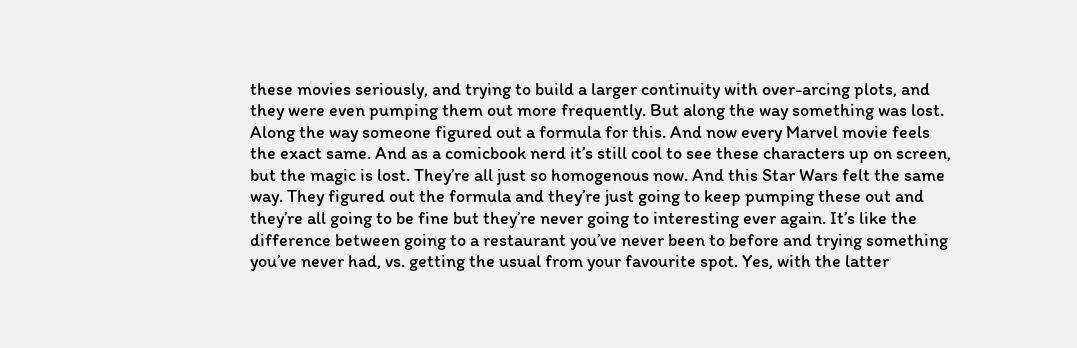these movies seriously, and trying to build a larger continuity with over-arcing plots, and they were even pumping them out more frequently. But along the way something was lost. Along the way someone figured out a formula for this. And now every Marvel movie feels the exact same. And as a comicbook nerd it’s still cool to see these characters up on screen, but the magic is lost. They’re all just so homogenous now. And this Star Wars felt the same way. They figured out the formula and they’re just going to keep pumping these out and they’re all going to be fine but they’re never going to interesting ever again. It’s like the difference between going to a restaurant you’ve never been to before and trying something you’ve never had, vs. getting the usual from your favourite spot. Yes, with the latter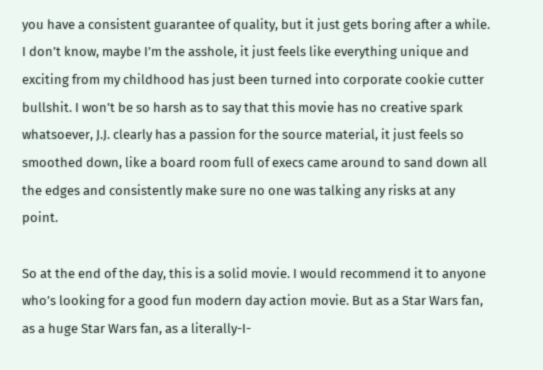you have a consistent guarantee of quality, but it just gets boring after a while. I don’t know, maybe I’m the asshole, it just feels like everything unique and exciting from my childhood has just been turned into corporate cookie cutter bullshit. I won’t be so harsh as to say that this movie has no creative spark whatsoever, J.J. clearly has a passion for the source material, it just feels so smoothed down, like a board room full of execs came around to sand down all the edges and consistently make sure no one was talking any risks at any point.

So at the end of the day, this is a solid movie. I would recommend it to anyone who’s looking for a good fun modern day action movie. But as a Star Wars fan, as a huge Star Wars fan, as a literally-I-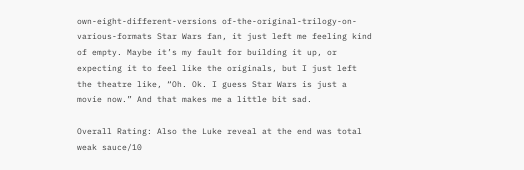own-eight-different-versions of-the-original-trilogy-on-various-formats Star Wars fan, it just left me feeling kind of empty. Maybe it’s my fault for building it up, or expecting it to feel like the originals, but I just left the theatre like, “Oh. Ok. I guess Star Wars is just a movie now.” And that makes me a little bit sad.

Overall Rating: Also the Luke reveal at the end was total weak sauce/10